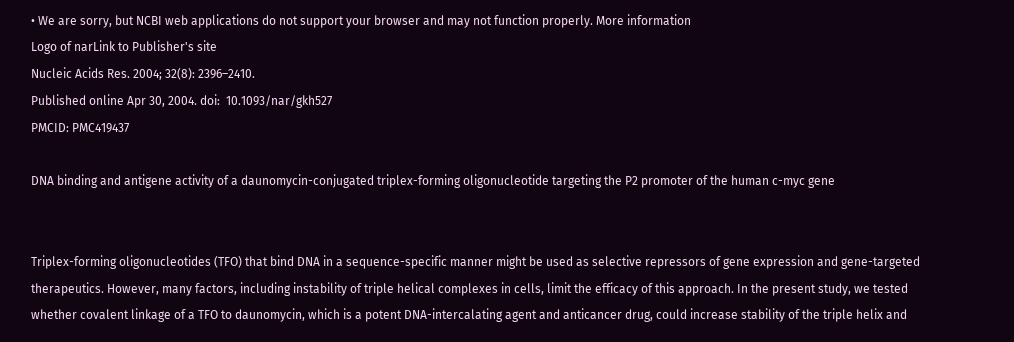• We are sorry, but NCBI web applications do not support your browser and may not function properly. More information
Logo of narLink to Publisher's site
Nucleic Acids Res. 2004; 32(8): 2396–2410.
Published online Apr 30, 2004. doi:  10.1093/nar/gkh527
PMCID: PMC419437

DNA binding and antigene activity of a daunomycin-conjugated triplex-forming oligonucleotide targeting the P2 promoter of the human c-myc gene


Triplex-forming oligonucleotides (TFO) that bind DNA in a sequence-specific manner might be used as selective repressors of gene expression and gene-targeted therapeutics. However, many factors, including instability of triple helical complexes in cells, limit the efficacy of this approach. In the present study, we tested whether covalent linkage of a TFO to daunomycin, which is a potent DNA-intercalating agent and anticancer drug, could increase stability of the triple helix and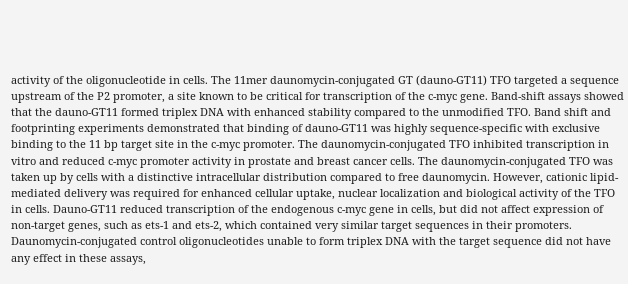activity of the oligonucleotide in cells. The 11mer daunomycin-conjugated GT (dauno-GT11) TFO targeted a sequence upstream of the P2 promoter, a site known to be critical for transcription of the c-myc gene. Band-shift assays showed that the dauno-GT11 formed triplex DNA with enhanced stability compared to the unmodified TFO. Band shift and footprinting experiments demonstrated that binding of dauno-GT11 was highly sequence-specific with exclusive binding to the 11 bp target site in the c-myc promoter. The daunomycin-conjugated TFO inhibited transcription in vitro and reduced c-myc promoter activity in prostate and breast cancer cells. The daunomycin-conjugated TFO was taken up by cells with a distinctive intracellular distribution compared to free daunomycin. However, cationic lipid-mediated delivery was required for enhanced cellular uptake, nuclear localization and biological activity of the TFO in cells. Dauno-GT11 reduced transcription of the endogenous c-myc gene in cells, but did not affect expression of non-target genes, such as ets-1 and ets-2, which contained very similar target sequences in their promoters. Daunomycin-conjugated control oligonucleotides unable to form triplex DNA with the target sequence did not have any effect in these assays,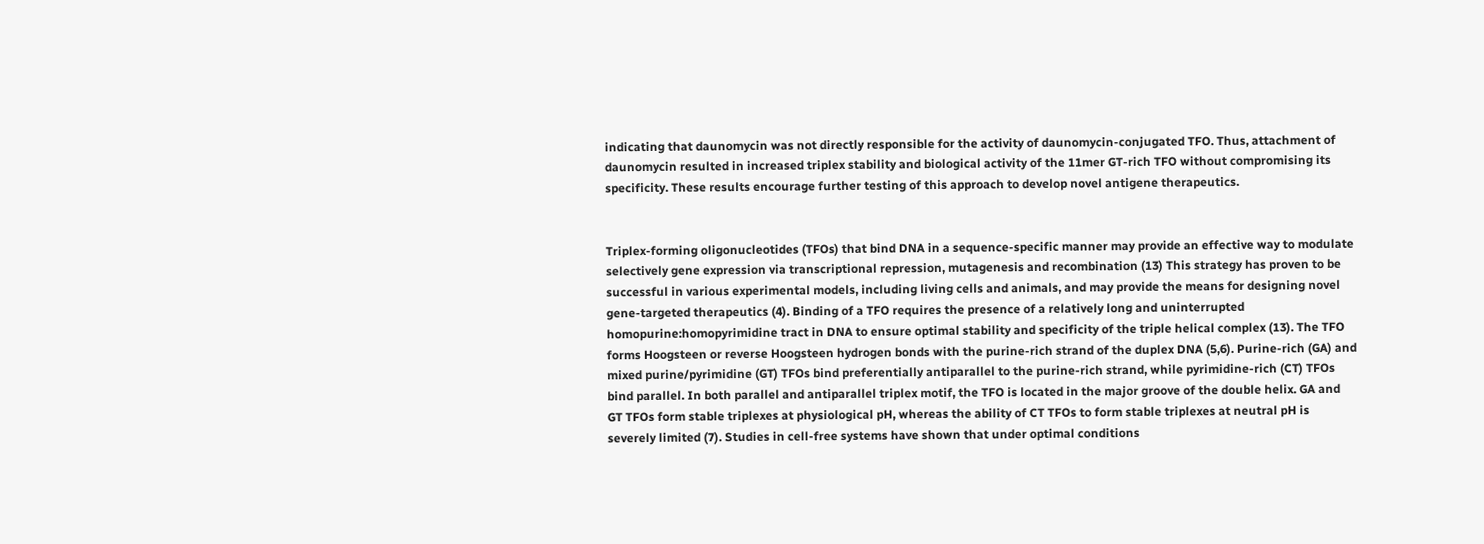indicating that daunomycin was not directly responsible for the activity of daunomycin-conjugated TFO. Thus, attachment of daunomycin resulted in increased triplex stability and biological activity of the 11mer GT-rich TFO without compromising its specificity. These results encourage further testing of this approach to develop novel antigene therapeutics.


Triplex-forming oligonucleotides (TFOs) that bind DNA in a sequence-specific manner may provide an effective way to modulate selectively gene expression via transcriptional repression, mutagenesis and recombination (13) This strategy has proven to be successful in various experimental models, including living cells and animals, and may provide the means for designing novel gene-targeted therapeutics (4). Binding of a TFO requires the presence of a relatively long and uninterrupted homopurine:homopyrimidine tract in DNA to ensure optimal stability and specificity of the triple helical complex (13). The TFO forms Hoogsteen or reverse Hoogsteen hydrogen bonds with the purine-rich strand of the duplex DNA (5,6). Purine-rich (GA) and mixed purine/pyrimidine (GT) TFOs bind preferentially antiparallel to the purine-rich strand, while pyrimidine-rich (CT) TFOs bind parallel. In both parallel and antiparallel triplex motif, the TFO is located in the major groove of the double helix. GA and GT TFOs form stable triplexes at physiological pH, whereas the ability of CT TFOs to form stable triplexes at neutral pH is severely limited (7). Studies in cell-free systems have shown that under optimal conditions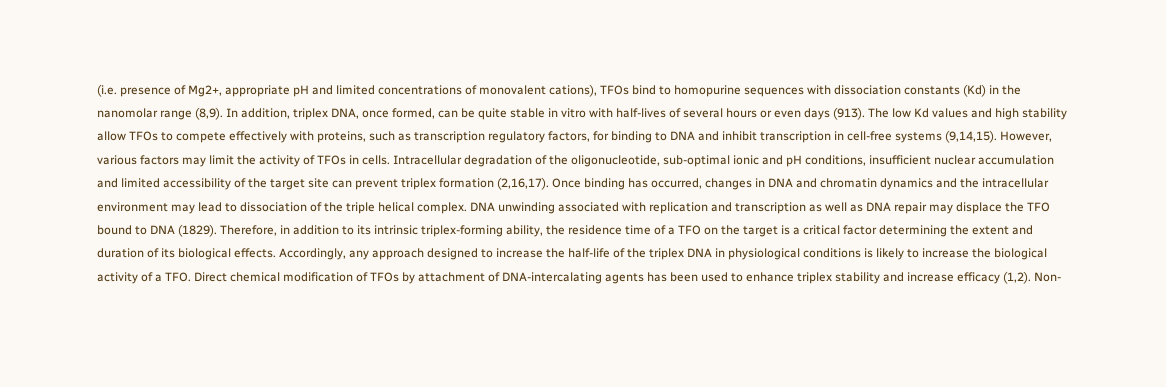(i.e. presence of Mg2+, appropriate pH and limited concentrations of monovalent cations), TFOs bind to homopurine sequences with dissociation constants (Kd) in the nanomolar range (8,9). In addition, triplex DNA, once formed, can be quite stable in vitro with half-lives of several hours or even days (913). The low Kd values and high stability allow TFOs to compete effectively with proteins, such as transcription regulatory factors, for binding to DNA and inhibit transcription in cell-free systems (9,14,15). However, various factors may limit the activity of TFOs in cells. Intracellular degradation of the oligonucleotide, sub-optimal ionic and pH conditions, insufficient nuclear accumulation and limited accessibility of the target site can prevent triplex formation (2,16,17). Once binding has occurred, changes in DNA and chromatin dynamics and the intracellular environment may lead to dissociation of the triple helical complex. DNA unwinding associated with replication and transcription as well as DNA repair may displace the TFO bound to DNA (1829). Therefore, in addition to its intrinsic triplex-forming ability, the residence time of a TFO on the target is a critical factor determining the extent and duration of its biological effects. Accordingly, any approach designed to increase the half-life of the triplex DNA in physiological conditions is likely to increase the biological activity of a TFO. Direct chemical modification of TFOs by attachment of DNA-intercalating agents has been used to enhance triplex stability and increase efficacy (1,2). Non-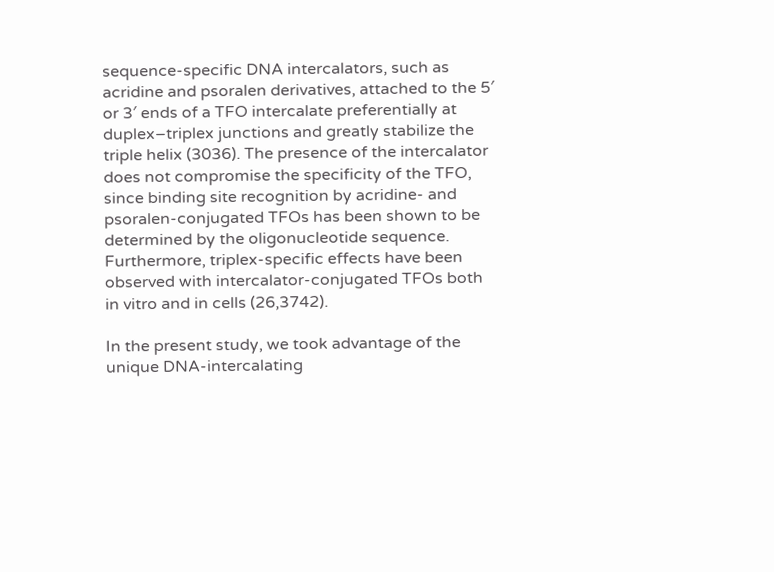sequence-specific DNA intercalators, such as acridine and psoralen derivatives, attached to the 5′ or 3′ ends of a TFO intercalate preferentially at duplex–triplex junctions and greatly stabilize the triple helix (3036). The presence of the intercalator does not compromise the specificity of the TFO, since binding site recognition by acridine- and psoralen-conjugated TFOs has been shown to be determined by the oligonucleotide sequence. Furthermore, triplex-specific effects have been observed with intercalator-conjugated TFOs both in vitro and in cells (26,3742).

In the present study, we took advantage of the unique DNA-intercalating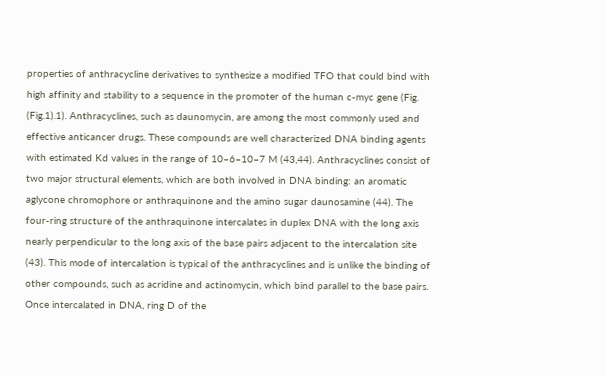properties of anthracycline derivatives to synthesize a modified TFO that could bind with high affinity and stability to a sequence in the promoter of the human c-myc gene (Fig. (Fig.1).1). Anthracyclines, such as daunomycin, are among the most commonly used and effective anticancer drugs. These compounds are well characterized DNA binding agents with estimated Kd values in the range of 10–6–10–7 M (43,44). Anthracyclines consist of two major structural elements, which are both involved in DNA binding: an aromatic aglycone chromophore or anthraquinone and the amino sugar daunosamine (44). The four-ring structure of the anthraquinone intercalates in duplex DNA with the long axis nearly perpendicular to the long axis of the base pairs adjacent to the intercalation site (43). This mode of intercalation is typical of the anthracyclines and is unlike the binding of other compounds, such as acridine and actinomycin, which bind parallel to the base pairs. Once intercalated in DNA, ring D of the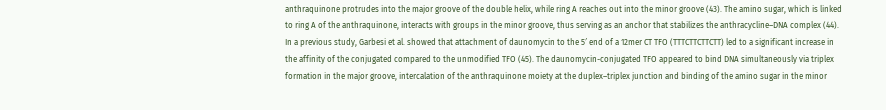anthraquinone protrudes into the major groove of the double helix, while ring A reaches out into the minor groove (43). The amino sugar, which is linked to ring A of the anthraquinone, interacts with groups in the minor groove, thus serving as an anchor that stabilizes the anthracycline–DNA complex (44). In a previous study, Garbesi et al. showed that attachment of daunomycin to the 5′ end of a 12mer CT TFO (TTTCTTCTTCTT) led to a significant increase in the affinity of the conjugated compared to the unmodified TFO (45). The daunomycin-conjugated TFO appeared to bind DNA simultaneously via triplex formation in the major groove, intercalation of the anthraquinone moiety at the duplex–triplex junction and binding of the amino sugar in the minor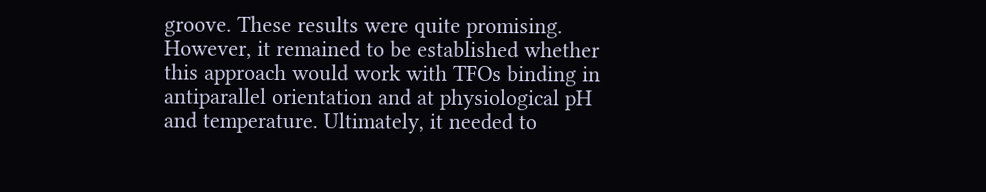groove. These results were quite promising. However, it remained to be established whether this approach would work with TFOs binding in antiparallel orientation and at physiological pH and temperature. Ultimately, it needed to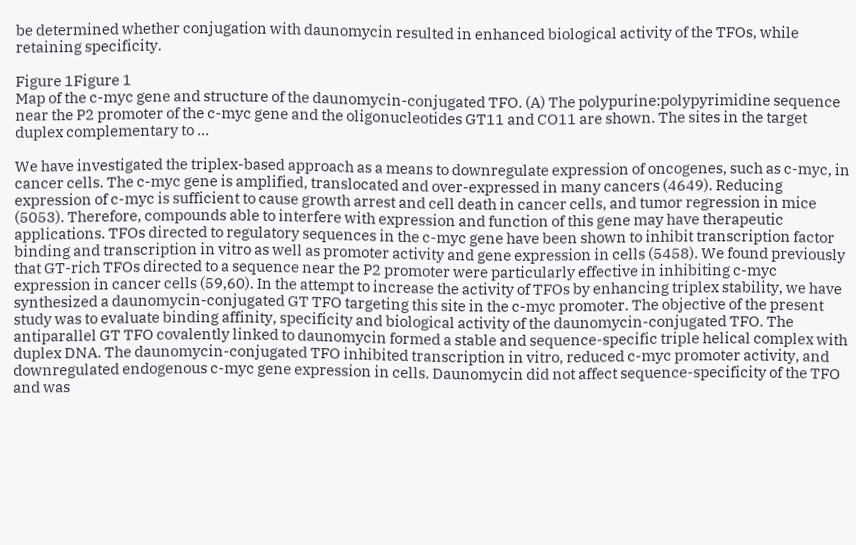be determined whether conjugation with daunomycin resulted in enhanced biological activity of the TFOs, while retaining specificity.

Figure 1Figure 1
Map of the c-myc gene and structure of the daunomycin-conjugated TFO. (A) The polypurine:polypyrimidine sequence near the P2 promoter of the c-myc gene and the oligonucleotides GT11 and CO11 are shown. The sites in the target duplex complementary to ...

We have investigated the triplex-based approach as a means to downregulate expression of oncogenes, such as c-myc, in cancer cells. The c-myc gene is amplified, translocated and over-expressed in many cancers (4649). Reducing expression of c-myc is sufficient to cause growth arrest and cell death in cancer cells, and tumor regression in mice (5053). Therefore, compounds able to interfere with expression and function of this gene may have therapeutic applications. TFOs directed to regulatory sequences in the c-myc gene have been shown to inhibit transcription factor binding and transcription in vitro as well as promoter activity and gene expression in cells (5458). We found previously that GT-rich TFOs directed to a sequence near the P2 promoter were particularly effective in inhibiting c-myc expression in cancer cells (59,60). In the attempt to increase the activity of TFOs by enhancing triplex stability, we have synthesized a daunomycin-conjugated GT TFO targeting this site in the c-myc promoter. The objective of the present study was to evaluate binding affinity, specificity and biological activity of the daunomycin-conjugated TFO. The antiparallel GT TFO covalently linked to daunomycin formed a stable and sequence-specific triple helical complex with duplex DNA. The daunomycin-conjugated TFO inhibited transcription in vitro, reduced c-myc promoter activity, and downregulated endogenous c-myc gene expression in cells. Daunomycin did not affect sequence-specificity of the TFO and was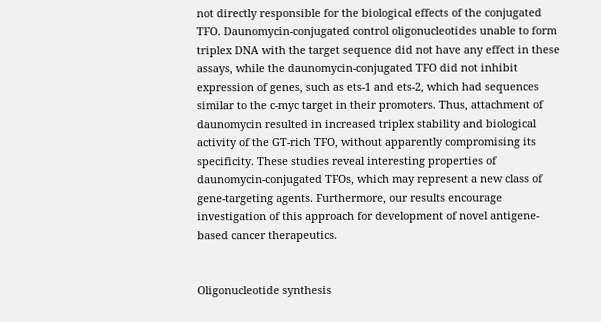not directly responsible for the biological effects of the conjugated TFO. Daunomycin-conjugated control oligonucleotides unable to form triplex DNA with the target sequence did not have any effect in these assays, while the daunomycin-conjugated TFO did not inhibit expression of genes, such as ets-1 and ets-2, which had sequences similar to the c-myc target in their promoters. Thus, attachment of daunomycin resulted in increased triplex stability and biological activity of the GT-rich TFO, without apparently compromising its specificity. These studies reveal interesting properties of daunomycin-conjugated TFOs, which may represent a new class of gene-targeting agents. Furthermore, our results encourage investigation of this approach for development of novel antigene-based cancer therapeutics.


Oligonucleotide synthesis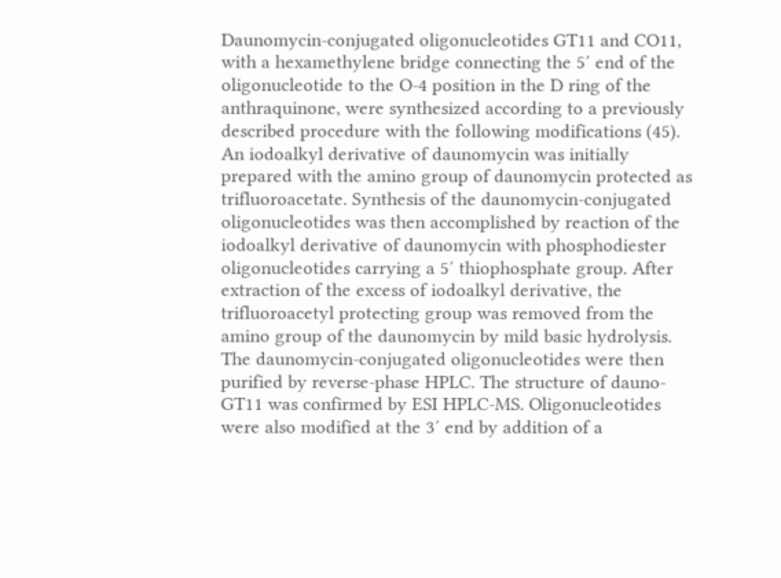Daunomycin-conjugated oligonucleotides GT11 and CO11, with a hexamethylene bridge connecting the 5′ end of the oligonucleotide to the O-4 position in the D ring of the anthraquinone, were synthesized according to a previously described procedure with the following modifications (45). An iodoalkyl derivative of daunomycin was initially prepared with the amino group of daunomycin protected as trifluoroacetate. Synthesis of the daunomycin-conjugated oligonucleotides was then accomplished by reaction of the iodoalkyl derivative of daunomycin with phosphodiester oligonucleotides carrying a 5′ thiophosphate group. After extraction of the excess of iodoalkyl derivative, the trifluoroacetyl protecting group was removed from the amino group of the daunomycin by mild basic hydrolysis. The daunomycin-conjugated oligonucleotides were then purified by reverse-phase HPLC. The structure of dauno-GT11 was confirmed by ESI HPLC-MS. Oligonucleotides were also modified at the 3′ end by addition of a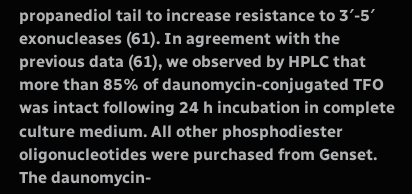propanediol tail to increase resistance to 3′-5′ exonucleases (61). In agreement with the previous data (61), we observed by HPLC that more than 85% of daunomycin-conjugated TFO was intact following 24 h incubation in complete culture medium. All other phosphodiester oligonucleotides were purchased from Genset. The daunomycin-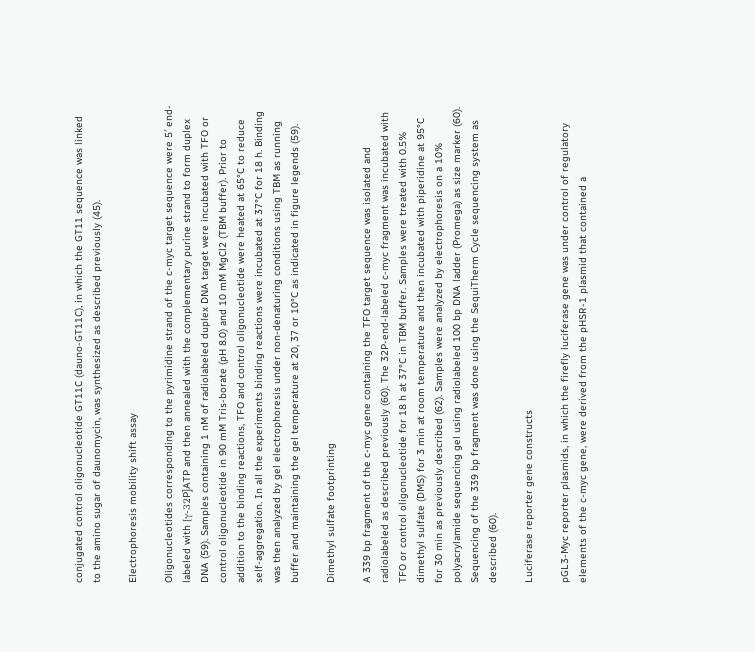conjugated control oligonucleotide GT11C (dauno-GT11C), in which the GT11 sequence was linked to the amino sugar of daunomycin, was synthesized as described previously (45).

Electrophoresis mobility shift assay

Oligonucleotides corresponding to the pyrimidine strand of the c-myc target sequence were 5′ end-labeled with [γ-32P]ATP and then annealed with the complementary purine strand to form duplex DNA (59). Samples containing 1 nM of radiolabeled duplex DNA target were incubated with TFO or control oligonucleotide in 90 mM Tris-borate (pH 8.0) and 10 mM MgCl2 (TBM buffer). Prior to addition to the binding reactions, TFO and control oligonucleotide were heated at 65°C to reduce self-aggregation. In all the experiments binding reactions were incubated at 37°C for 18 h. Binding was then analyzed by gel electrophoresis under non-denaturing conditions using TBM as running buffer and maintaining the gel temperature at 20, 37 or 10°C as indicated in figure legends (59).

Dimethyl sulfate footprinting

A 339 bp fragment of the c-myc gene containing the TFO target sequence was isolated and radiolabeled as described previously (60). The 32P-end-labeled c-myc fragment was incubated with TFO or control oligonucleotide for 18 h at 37°C in TBM buffer. Samples were treated with 0.5% dimethyl sulfate (DMS) for 3 min at room temperature and then incubated with piperidine at 95°C for 30 min as previously described (62). Samples were analyzed by electrophoresis on a 10% polyacrylamide sequencing gel using radiolabeled 100 bp DNA ladder (Promega) as size marker (60). Sequencing of the 339 bp fragment was done using the SequiTherm Cycle sequencing system as described (60).

Luciferase reporter gene constructs

pGL3-Myc reporter plasmids, in which the firefly luciferase gene was under control of regulatory elements of the c-myc gene, were derived from the pHSR-1 plasmid that contained a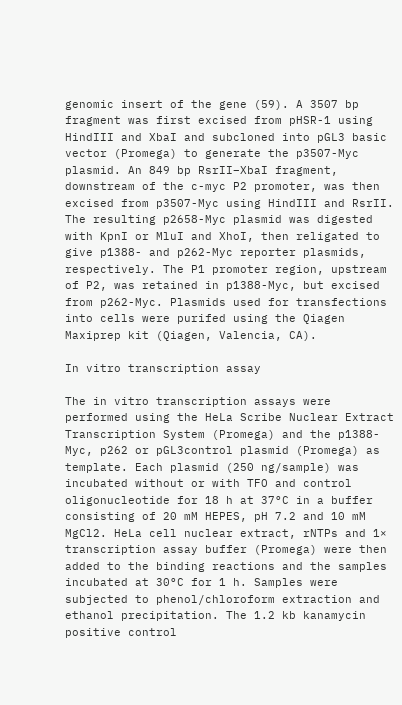genomic insert of the gene (59). A 3507 bp fragment was first excised from pHSR-1 using HindIII and XbaI and subcloned into pGL3 basic vector (Promega) to generate the p3507-Myc plasmid. An 849 bp RsrII–XbaI fragment, downstream of the c-myc P2 promoter, was then excised from p3507-Myc using HindIII and RsrII. The resulting p2658-Myc plasmid was digested with KpnI or MluI and XhoI, then religated to give p1388- and p262-Myc reporter plasmids, respectively. The P1 promoter region, upstream of P2, was retained in p1388-Myc, but excised from p262-Myc. Plasmids used for transfections into cells were purifed using the Qiagen Maxiprep kit (Qiagen, Valencia, CA).

In vitro transcription assay

The in vitro transcription assays were performed using the HeLa Scribe Nuclear Extract Transcription System (Promega) and the p1388-Myc, p262 or pGL3control plasmid (Promega) as template. Each plasmid (250 ng/sample) was incubated without or with TFO and control oligonucleotide for 18 h at 37°C in a buffer consisting of 20 mM HEPES, pH 7.2 and 10 mM MgCl2. HeLa cell nuclear extract, rNTPs and 1× transcription assay buffer (Promega) were then added to the binding reactions and the samples incubated at 30°C for 1 h. Samples were subjected to phenol/chloroform extraction and ethanol precipitation. The 1.2 kb kanamycin positive control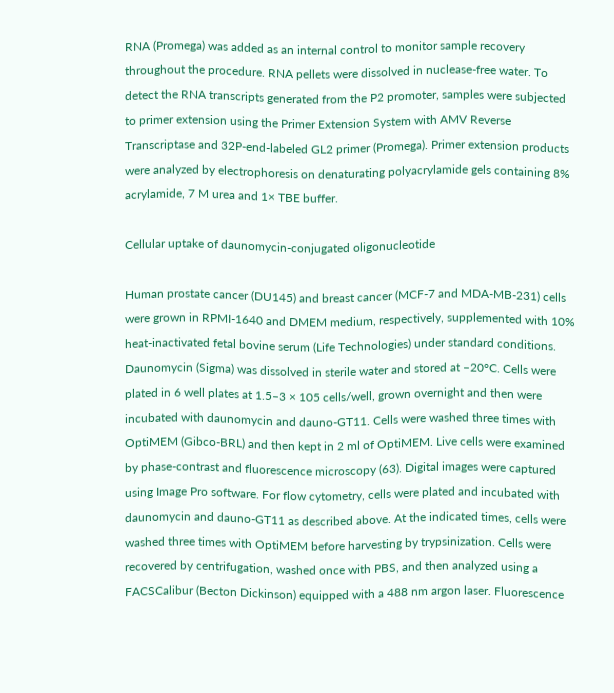RNA (Promega) was added as an internal control to monitor sample recovery throughout the procedure. RNA pellets were dissolved in nuclease-free water. To detect the RNA transcripts generated from the P2 promoter, samples were subjected to primer extension using the Primer Extension System with AMV Reverse Transcriptase and 32P-end-labeled GL2 primer (Promega). Primer extension products were analyzed by electrophoresis on denaturating polyacrylamide gels containing 8% acrylamide, 7 M urea and 1× TBE buffer.

Cellular uptake of daunomycin-conjugated oligonucleotide

Human prostate cancer (DU145) and breast cancer (MCF-7 and MDA-MB-231) cells were grown in RPMI-1640 and DMEM medium, respectively, supplemented with 10% heat-inactivated fetal bovine serum (Life Technologies) under standard conditions. Daunomycin (Sigma) was dissolved in sterile water and stored at –20°C. Cells were plated in 6 well plates at 1.5–3 × 105 cells/well, grown overnight and then were incubated with daunomycin and dauno-GT11. Cells were washed three times with OptiMEM (Gibco-BRL) and then kept in 2 ml of OptiMEM. Live cells were examined by phase-contrast and fluorescence microscopy (63). Digital images were captured using Image Pro software. For flow cytometry, cells were plated and incubated with daunomycin and dauno-GT11 as described above. At the indicated times, cells were washed three times with OptiMEM before harvesting by trypsinization. Cells were recovered by centrifugation, washed once with PBS, and then analyzed using a FACSCalibur (Becton Dickinson) equipped with a 488 nm argon laser. Fluorescence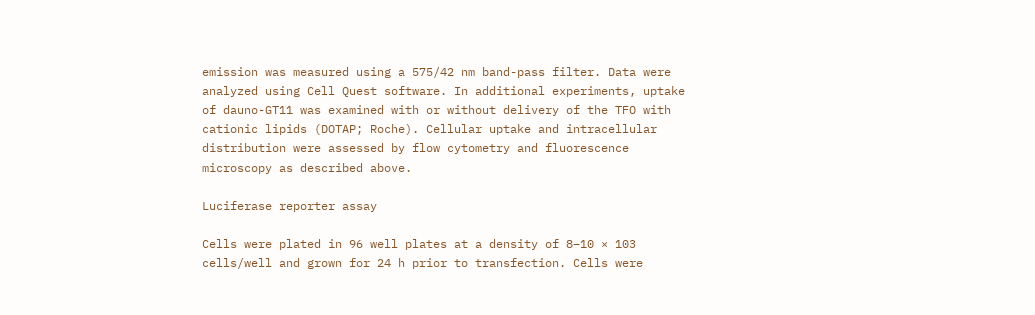emission was measured using a 575/42 nm band-pass filter. Data were analyzed using Cell Quest software. In additional experiments, uptake of dauno-GT11 was examined with or without delivery of the TFO with cationic lipids (DOTAP; Roche). Cellular uptake and intracellular distribution were assessed by flow cytometry and fluorescence microscopy as described above.

Luciferase reporter assay

Cells were plated in 96 well plates at a density of 8–10 × 103 cells/well and grown for 24 h prior to transfection. Cells were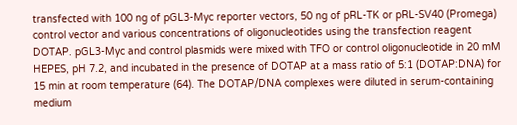transfected with 100 ng of pGL3-Myc reporter vectors, 50 ng of pRL-TK or pRL-SV40 (Promega) control vector and various concentrations of oligonucleotides using the transfection reagent DOTAP. pGL3-Myc and control plasmids were mixed with TFO or control oligonucleotide in 20 mM HEPES, pH 7.2, and incubated in the presence of DOTAP at a mass ratio of 5:1 (DOTAP:DNA) for 15 min at room temperature (64). The DOTAP/DNA complexes were diluted in serum-containing medium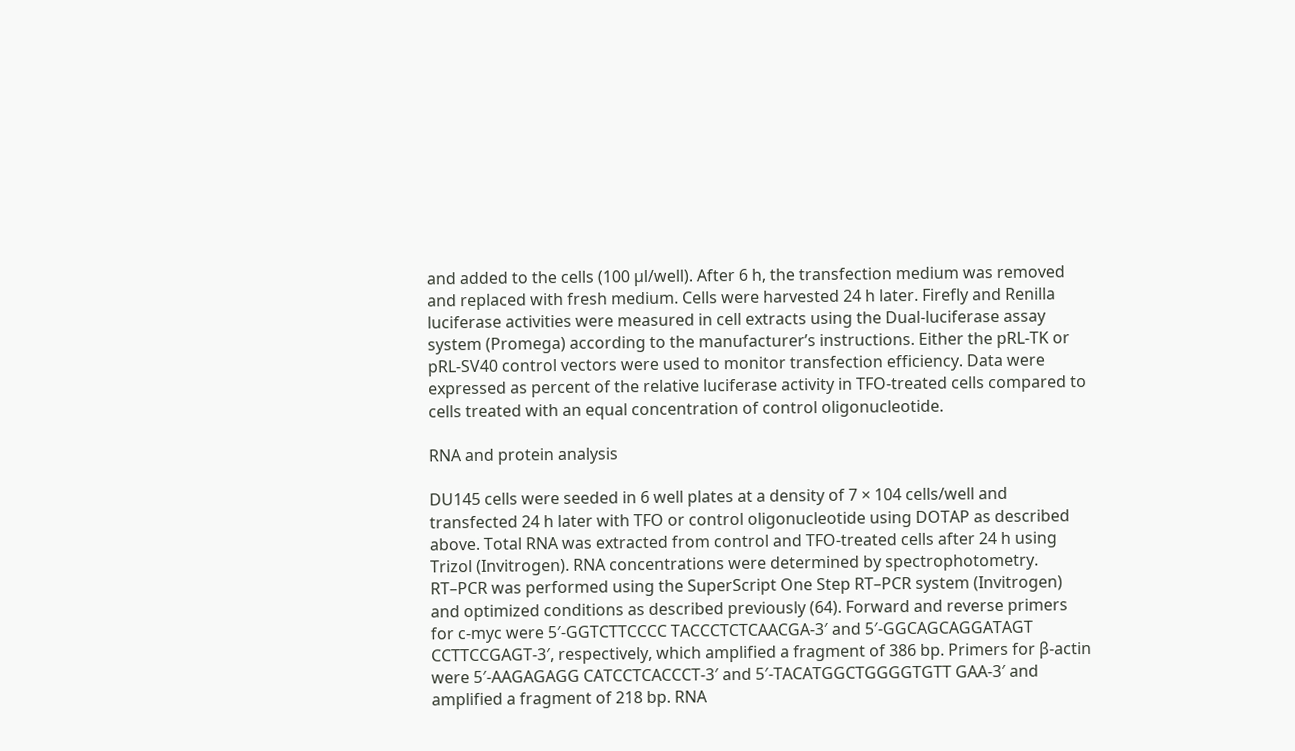and added to the cells (100 µl/well). After 6 h, the transfection medium was removed and replaced with fresh medium. Cells were harvested 24 h later. Firefly and Renilla luciferase activities were measured in cell extracts using the Dual-luciferase assay system (Promega) according to the manufacturer’s instructions. Either the pRL-TK or pRL-SV40 control vectors were used to monitor transfection efficiency. Data were expressed as percent of the relative luciferase activity in TFO-treated cells compared to cells treated with an equal concentration of control oligonucleotide.

RNA and protein analysis

DU145 cells were seeded in 6 well plates at a density of 7 × 104 cells/well and transfected 24 h later with TFO or control oligonucleotide using DOTAP as described above. Total RNA was extracted from control and TFO-treated cells after 24 h using Trizol (Invitrogen). RNA concentrations were determined by spectrophotometry. RT–PCR was performed using the SuperScript One Step RT–PCR system (Invitrogen) and optimized conditions as described previously (64). Forward and reverse primers for c-myc were 5′-GGTCTTCCCC TACCCTCTCAACGA-3′ and 5′-GGCAGCAGGATAGT CCTTCCGAGT-3′, respectively, which amplified a fragment of 386 bp. Primers for β-actin were 5′-AAGAGAGG CATCCTCACCCT-3′ and 5′-TACATGGCTGGGGTGTT GAA-3′ and amplified a fragment of 218 bp. RNA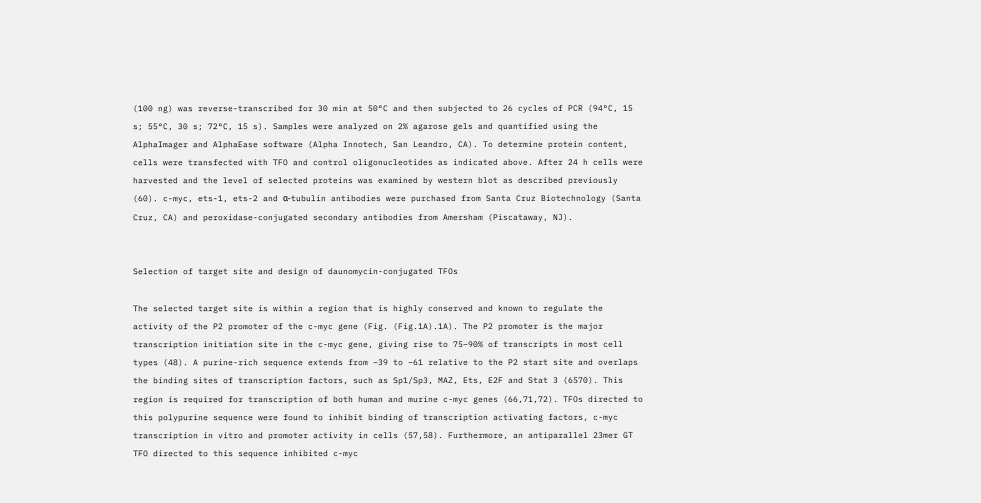(100 ng) was reverse-transcribed for 30 min at 50°C and then subjected to 26 cycles of PCR (94°C, 15 s; 55°C, 30 s; 72°C, 15 s). Samples were analyzed on 2% agarose gels and quantified using the AlphaImager and AlphaEase software (Alpha Innotech, San Leandro, CA). To determine protein content, cells were transfected with TFO and control oligonucleotides as indicated above. After 24 h cells were harvested and the level of selected proteins was examined by western blot as described previously (60). c-myc, ets-1, ets-2 and α-tubulin antibodies were purchased from Santa Cruz Biotechnology (Santa Cruz, CA) and peroxidase-conjugated secondary antibodies from Amersham (Piscataway, NJ).


Selection of target site and design of daunomycin-conjugated TFOs

The selected target site is within a region that is highly conserved and known to regulate the activity of the P2 promoter of the c-myc gene (Fig. (Fig.1A).1A). The P2 promoter is the major transcription initiation site in the c-myc gene, giving rise to 75–90% of transcripts in most cell types (48). A purine-rich sequence extends from –39 to –61 relative to the P2 start site and overlaps the binding sites of transcription factors, such as Sp1/Sp3, MAZ, Ets, E2F and Stat 3 (6570). This region is required for transcription of both human and murine c-myc genes (66,71,72). TFOs directed to this polypurine sequence were found to inhibit binding of transcription activating factors, c-myc transcription in vitro and promoter activity in cells (57,58). Furthermore, an antiparallel 23mer GT TFO directed to this sequence inhibited c-myc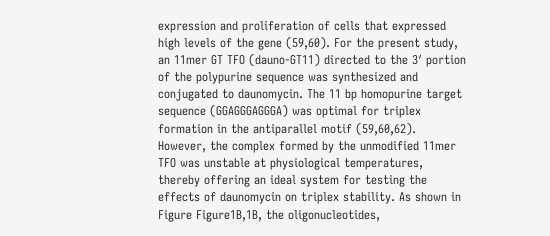expression and proliferation of cells that expressed high levels of the gene (59,60). For the present study, an 11mer GT TFO (dauno-GT11) directed to the 3′ portion of the polypurine sequence was synthesized and conjugated to daunomycin. The 11 bp homopurine target sequence (GGAGGGAGGGA) was optimal for triplex formation in the antiparallel motif (59,60,62). However, the complex formed by the unmodified 11mer TFO was unstable at physiological temperatures, thereby offering an ideal system for testing the effects of daunomycin on triplex stability. As shown in Figure Figure1B,1B, the oligonucleotides,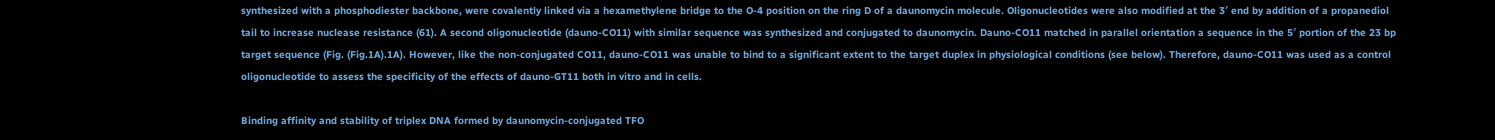synthesized with a phosphodiester backbone, were covalently linked via a hexamethylene bridge to the O-4 position on the ring D of a daunomycin molecule. Oligonucleotides were also modified at the 3′ end by addition of a propanediol tail to increase nuclease resistance (61). A second oligonucleotide (dauno-CO11) with similar sequence was synthesized and conjugated to daunomycin. Dauno-CO11 matched in parallel orientation a sequence in the 5′ portion of the 23 bp target sequence (Fig. (Fig.1A).1A). However, like the non-conjugated CO11, dauno-CO11 was unable to bind to a significant extent to the target duplex in physiological conditions (see below). Therefore, dauno-CO11 was used as a control oligonucleotide to assess the specificity of the effects of dauno-GT11 both in vitro and in cells.

Binding affinity and stability of triplex DNA formed by daunomycin-conjugated TFO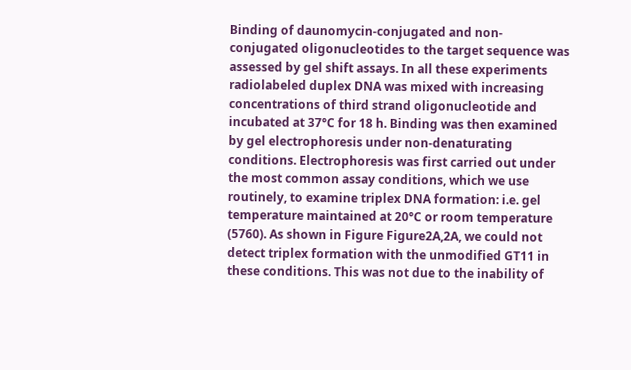Binding of daunomycin-conjugated and non-conjugated oligonucleotides to the target sequence was assessed by gel shift assays. In all these experiments radiolabeled duplex DNA was mixed with increasing concentrations of third strand oligonucleotide and incubated at 37°C for 18 h. Binding was then examined by gel electrophoresis under non-denaturating conditions. Electrophoresis was first carried out under the most common assay conditions, which we use routinely, to examine triplex DNA formation: i.e. gel temperature maintained at 20°C or room temperature (5760). As shown in Figure Figure2A,2A, we could not detect triplex formation with the unmodified GT11 in these conditions. This was not due to the inability of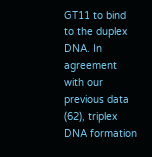GT11 to bind to the duplex DNA. In agreement with our previous data (62), triplex DNA formation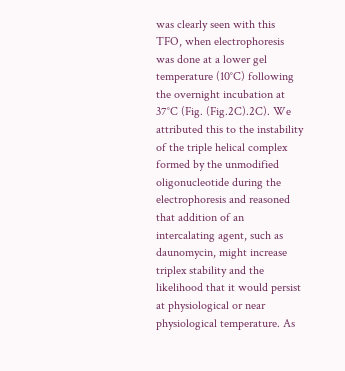was clearly seen with this TFO, when electrophoresis was done at a lower gel temperature (10°C) following the overnight incubation at 37°C (Fig. (Fig.2C).2C). We attributed this to the instability of the triple helical complex formed by the unmodified oligonucleotide during the electrophoresis and reasoned that addition of an intercalating agent, such as daunomycin, might increase triplex stability and the likelihood that it would persist at physiological or near physiological temperature. As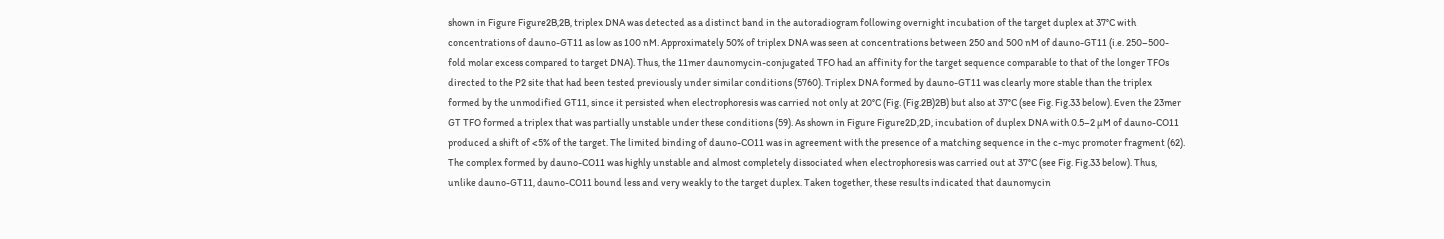shown in Figure Figure2B,2B, triplex DNA was detected as a distinct band in the autoradiogram following overnight incubation of the target duplex at 37°C with concentrations of dauno-GT11 as low as 100 nM. Approximately 50% of triplex DNA was seen at concentrations between 250 and 500 nM of dauno-GT11 (i.e. 250–500-fold molar excess compared to target DNA). Thus, the 11mer daunomycin-conjugated TFO had an affinity for the target sequence comparable to that of the longer TFOs directed to the P2 site that had been tested previously under similar conditions (5760). Triplex DNA formed by dauno-GT11 was clearly more stable than the triplex formed by the unmodified GT11, since it persisted when electrophoresis was carried not only at 20°C (Fig. (Fig.2B)2B) but also at 37°C (see Fig. Fig.33 below). Even the 23mer GT TFO formed a triplex that was partially unstable under these conditions (59). As shown in Figure Figure2D,2D, incubation of duplex DNA with 0.5–2 µM of dauno-CO11 produced a shift of <5% of the target. The limited binding of dauno-CO11 was in agreement with the presence of a matching sequence in the c-myc promoter fragment (62). The complex formed by dauno-CO11 was highly unstable and almost completely dissociated when electrophoresis was carried out at 37°C (see Fig. Fig.33 below). Thus, unlike dauno-GT11, dauno-CO11 bound less and very weakly to the target duplex. Taken together, these results indicated that daunomycin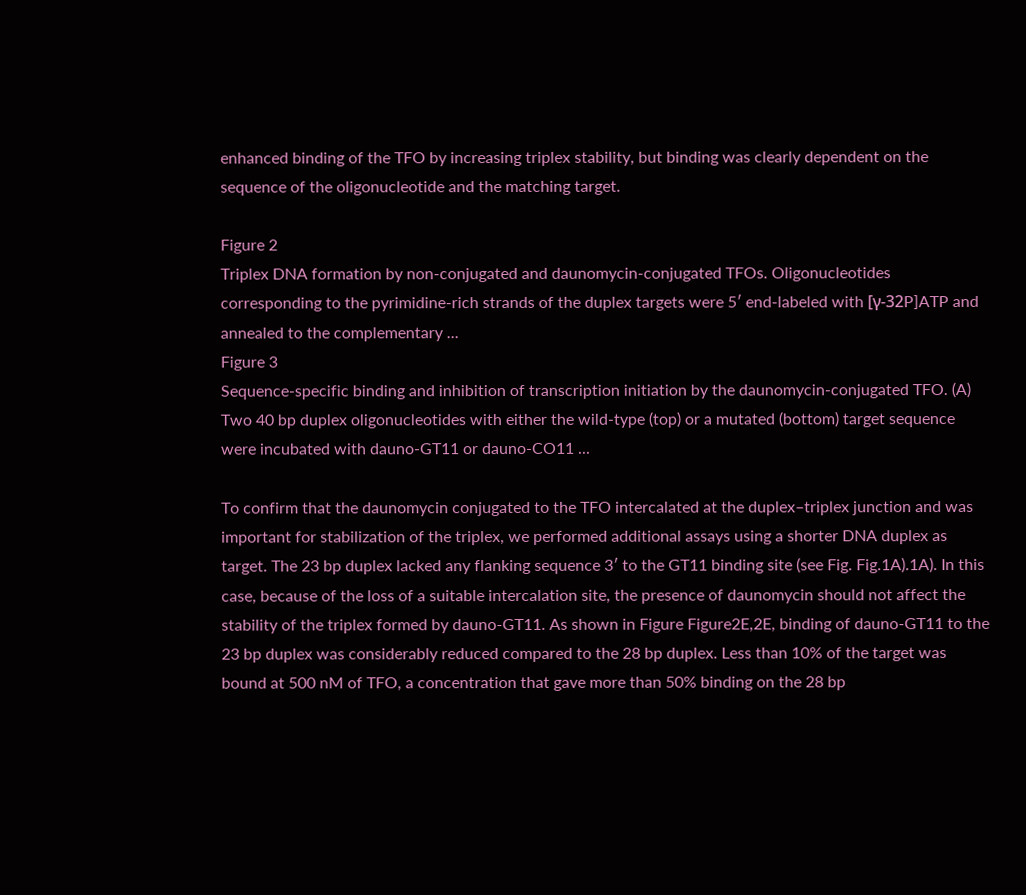enhanced binding of the TFO by increasing triplex stability, but binding was clearly dependent on the sequence of the oligonucleotide and the matching target.

Figure 2
Triplex DNA formation by non-conjugated and daunomycin-conjugated TFOs. Oligonucleotides corresponding to the pyrimidine-rich strands of the duplex targets were 5′ end-labeled with [γ-32P]ATP and annealed to the complementary ...
Figure 3
Sequence-specific binding and inhibition of transcription initiation by the daunomycin-conjugated TFO. (A) Two 40 bp duplex oligonucleotides with either the wild-type (top) or a mutated (bottom) target sequence were incubated with dauno-GT11 or dauno-CO11 ...

To confirm that the daunomycin conjugated to the TFO intercalated at the duplex–triplex junction and was important for stabilization of the triplex, we performed additional assays using a shorter DNA duplex as target. The 23 bp duplex lacked any flanking sequence 3′ to the GT11 binding site (see Fig. Fig.1A).1A). In this case, because of the loss of a suitable intercalation site, the presence of daunomycin should not affect the stability of the triplex formed by dauno-GT11. As shown in Figure Figure2E,2E, binding of dauno-GT11 to the 23 bp duplex was considerably reduced compared to the 28 bp duplex. Less than 10% of the target was bound at 500 nM of TFO, a concentration that gave more than 50% binding on the 28 bp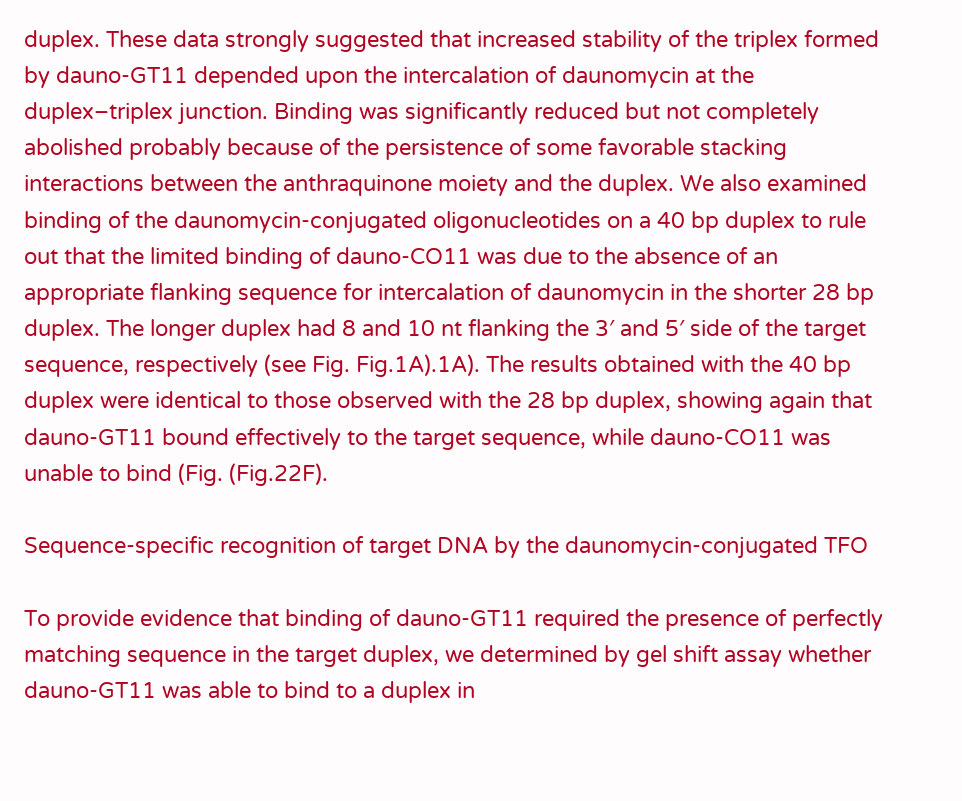duplex. These data strongly suggested that increased stability of the triplex formed by dauno-GT11 depended upon the intercalation of daunomycin at the duplex–triplex junction. Binding was significantly reduced but not completely abolished probably because of the persistence of some favorable stacking interactions between the anthraquinone moiety and the duplex. We also examined binding of the daunomycin-conjugated oligonucleotides on a 40 bp duplex to rule out that the limited binding of dauno-CO11 was due to the absence of an appropriate flanking sequence for intercalation of daunomycin in the shorter 28 bp duplex. The longer duplex had 8 and 10 nt flanking the 3′ and 5′ side of the target sequence, respectively (see Fig. Fig.1A).1A). The results obtained with the 40 bp duplex were identical to those observed with the 28 bp duplex, showing again that dauno-GT11 bound effectively to the target sequence, while dauno-CO11 was unable to bind (Fig. (Fig.22F).

Sequence-specific recognition of target DNA by the daunomycin-conjugated TFO

To provide evidence that binding of dauno-GT11 required the presence of perfectly matching sequence in the target duplex, we determined by gel shift assay whether dauno-GT11 was able to bind to a duplex in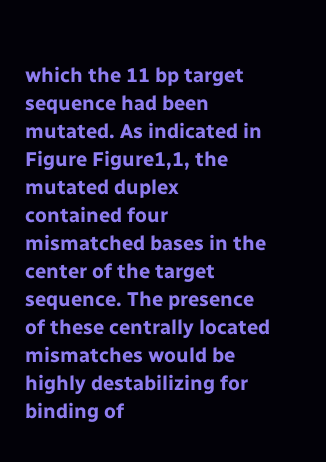which the 11 bp target sequence had been mutated. As indicated in Figure Figure1,1, the mutated duplex contained four mismatched bases in the center of the target sequence. The presence of these centrally located mismatches would be highly destabilizing for binding of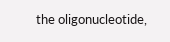the oligonucleotide,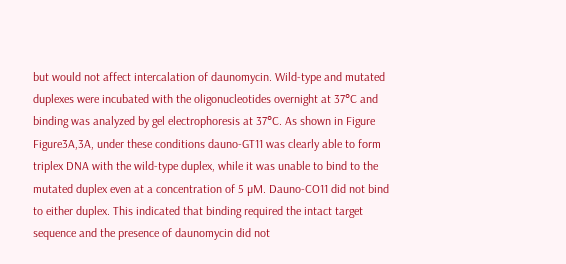but would not affect intercalation of daunomycin. Wild-type and mutated duplexes were incubated with the oligonucleotides overnight at 37°C and binding was analyzed by gel electrophoresis at 37°C. As shown in Figure Figure3A,3A, under these conditions dauno-GT11 was clearly able to form triplex DNA with the wild-type duplex, while it was unable to bind to the mutated duplex even at a concentration of 5 µM. Dauno-CO11 did not bind to either duplex. This indicated that binding required the intact target sequence and the presence of daunomycin did not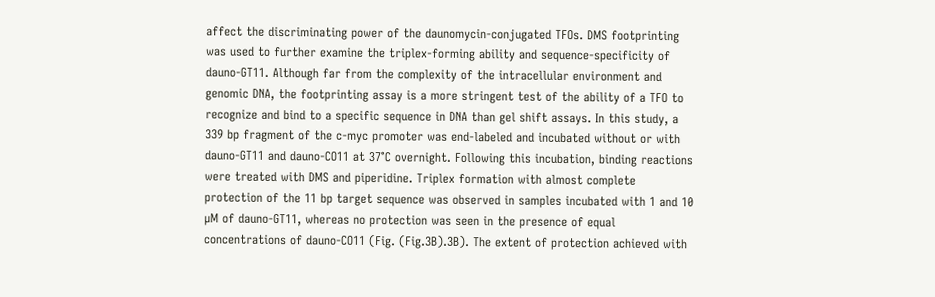affect the discriminating power of the daunomycin-conjugated TFOs. DMS footprinting was used to further examine the triplex-forming ability and sequence-specificity of dauno-GT11. Although far from the complexity of the intracellular environment and genomic DNA, the footprinting assay is a more stringent test of the ability of a TFO to recognize and bind to a specific sequence in DNA than gel shift assays. In this study, a 339 bp fragment of the c-myc promoter was end-labeled and incubated without or with dauno-GT11 and dauno-CO11 at 37°C overnight. Following this incubation, binding reactions were treated with DMS and piperidine. Triplex formation with almost complete protection of the 11 bp target sequence was observed in samples incubated with 1 and 10 µM of dauno-GT11, whereas no protection was seen in the presence of equal concentrations of dauno-CO11 (Fig. (Fig.3B).3B). The extent of protection achieved with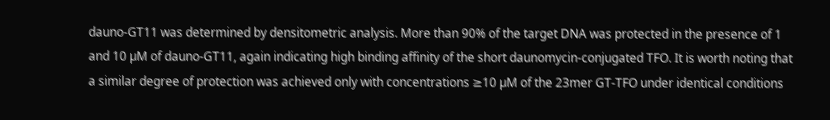dauno-GT11 was determined by densitometric analysis. More than 90% of the target DNA was protected in the presence of 1 and 10 µM of dauno-GT11, again indicating high binding affinity of the short daunomycin-conjugated TFO. It is worth noting that a similar degree of protection was achieved only with concentrations ≥10 µM of the 23mer GT-TFO under identical conditions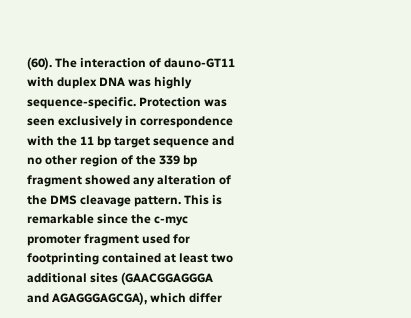(60). The interaction of dauno-GT11 with duplex DNA was highly sequence-specific. Protection was seen exclusively in correspondence with the 11 bp target sequence and no other region of the 339 bp fragment showed any alteration of the DMS cleavage pattern. This is remarkable since the c-myc promoter fragment used for footprinting contained at least two additional sites (GAACGGAGGGA and AGAGGGAGCGA), which differ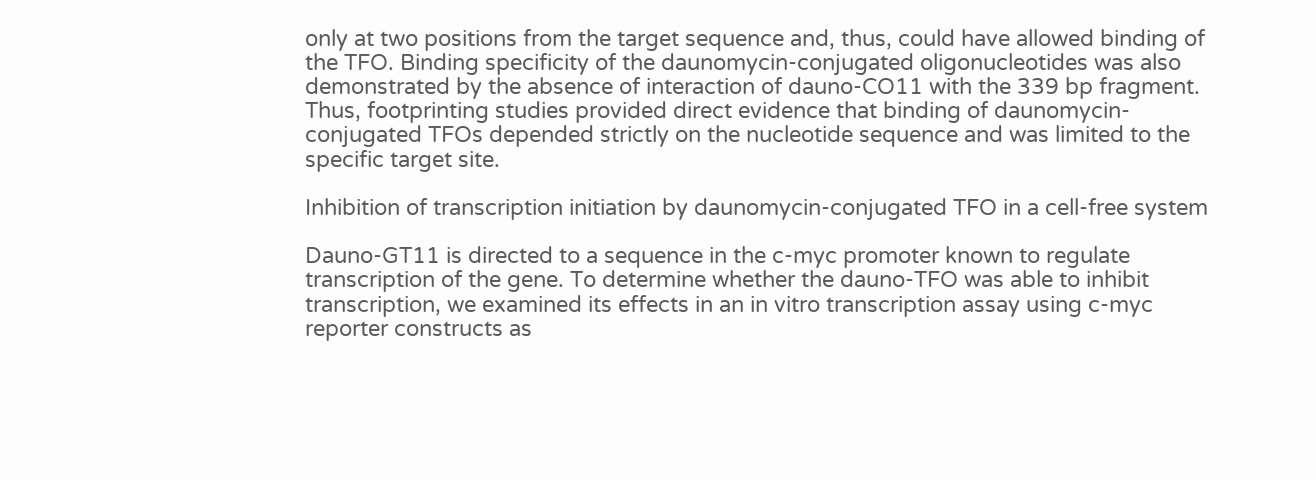only at two positions from the target sequence and, thus, could have allowed binding of the TFO. Binding specificity of the daunomycin-conjugated oligonucleotides was also demonstrated by the absence of interaction of dauno-CO11 with the 339 bp fragment. Thus, footprinting studies provided direct evidence that binding of daunomycin-conjugated TFOs depended strictly on the nucleotide sequence and was limited to the specific target site.

Inhibition of transcription initiation by daunomycin-conjugated TFO in a cell-free system

Dauno-GT11 is directed to a sequence in the c-myc promoter known to regulate transcription of the gene. To determine whether the dauno-TFO was able to inhibit transcription, we examined its effects in an in vitro transcription assay using c-myc reporter constructs as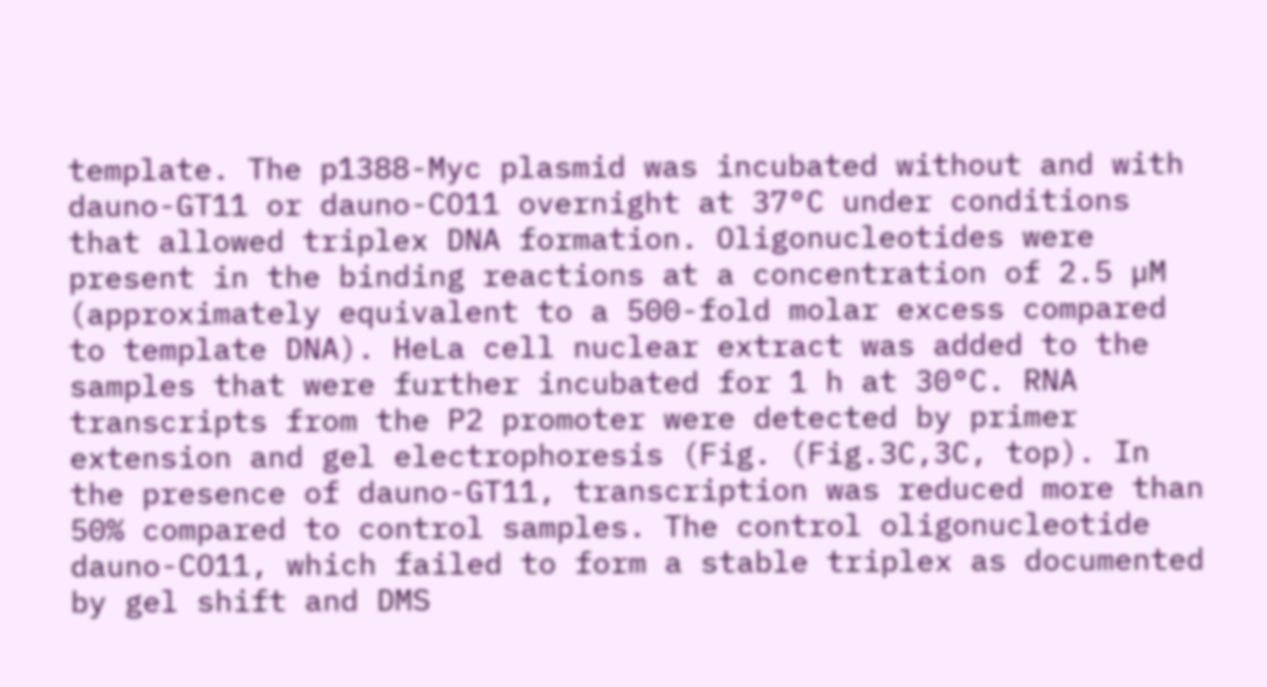template. The p1388-Myc plasmid was incubated without and with dauno-GT11 or dauno-CO11 overnight at 37°C under conditions that allowed triplex DNA formation. Oligonucleotides were present in the binding reactions at a concentration of 2.5 µM (approximately equivalent to a 500-fold molar excess compared to template DNA). HeLa cell nuclear extract was added to the samples that were further incubated for 1 h at 30°C. RNA transcripts from the P2 promoter were detected by primer extension and gel electrophoresis (Fig. (Fig.3C,3C, top). In the presence of dauno-GT11, transcription was reduced more than 50% compared to control samples. The control oligonucleotide dauno-CO11, which failed to form a stable triplex as documented by gel shift and DMS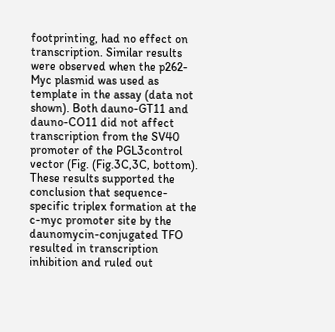footprinting, had no effect on transcription. Similar results were observed when the p262-Myc plasmid was used as template in the assay (data not shown). Both dauno-GT11 and dauno-CO11 did not affect transcription from the SV40 promoter of the PGL3control vector (Fig. (Fig.3C,3C, bottom). These results supported the conclusion that sequence-specific triplex formation at the c-myc promoter site by the daunomycin-conjugated TFO resulted in transcription inhibition and ruled out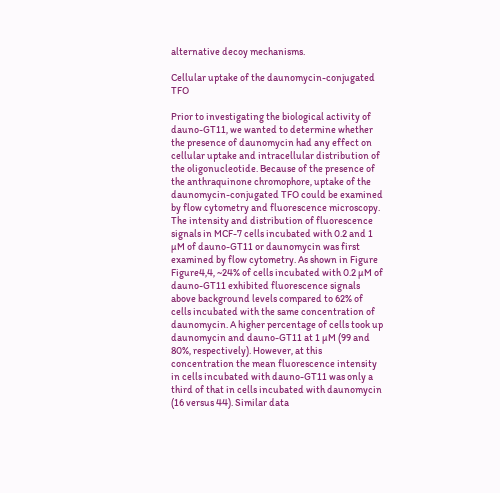alternative decoy mechanisms.

Cellular uptake of the daunomycin-conjugated TFO

Prior to investigating the biological activity of dauno-GT11, we wanted to determine whether the presence of daunomycin had any effect on cellular uptake and intracellular distribution of the oligonucleotide. Because of the presence of the anthraquinone chromophore, uptake of the daunomycin-conjugated TFO could be examined by flow cytometry and fluorescence microscopy. The intensity and distribution of fluorescence signals in MCF-7 cells incubated with 0.2 and 1 µM of dauno-GT11 or daunomycin was first examined by flow cytometry. As shown in Figure Figure4,4, ~24% of cells incubated with 0.2 µM of dauno-GT11 exhibited fluorescence signals above background levels compared to 62% of cells incubated with the same concentration of daunomycin. A higher percentage of cells took up daunomycin and dauno-GT11 at 1 µM (99 and 80%, respectively). However, at this concentration the mean fluorescence intensity in cells incubated with dauno-GT11 was only a third of that in cells incubated with daunomycin (16 versus 44). Similar data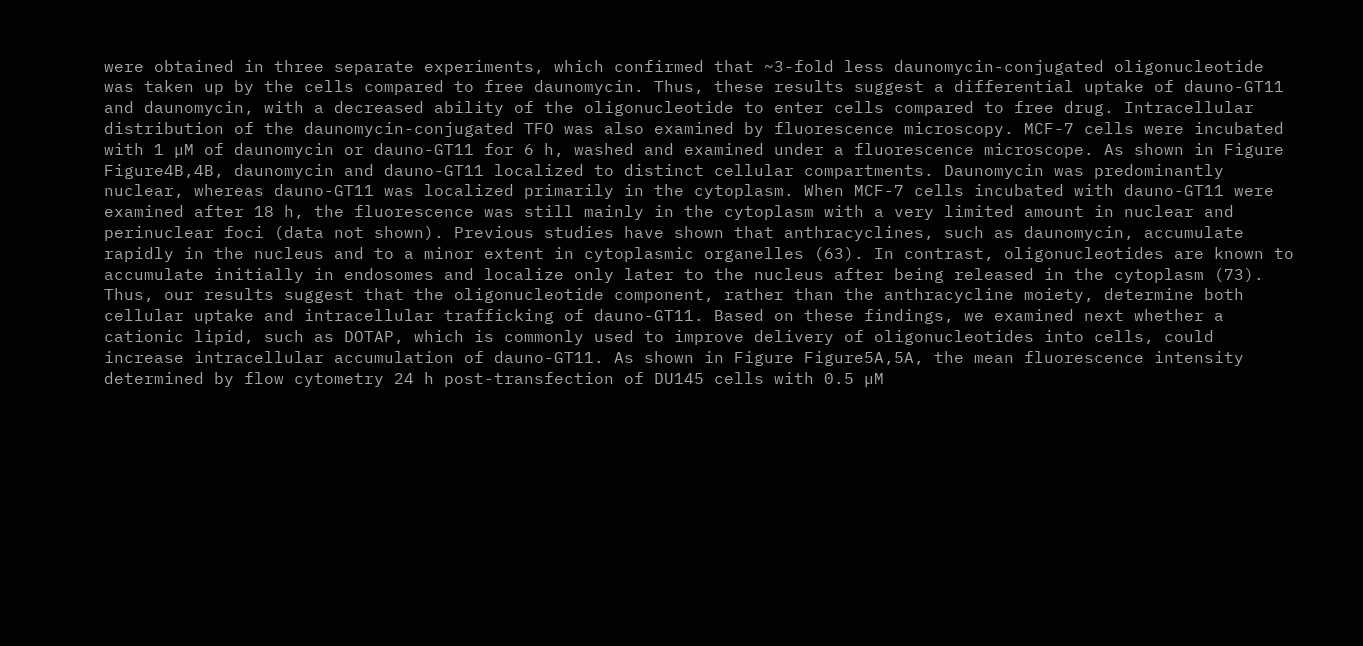were obtained in three separate experiments, which confirmed that ~3-fold less daunomycin-conjugated oligonucleotide was taken up by the cells compared to free daunomycin. Thus, these results suggest a differential uptake of dauno-GT11 and daunomycin, with a decreased ability of the oligonucleotide to enter cells compared to free drug. Intracellular distribution of the daunomycin-conjugated TFO was also examined by fluorescence microscopy. MCF-7 cells were incubated with 1 µM of daunomycin or dauno-GT11 for 6 h, washed and examined under a fluorescence microscope. As shown in Figure Figure4B,4B, daunomycin and dauno-GT11 localized to distinct cellular compartments. Daunomycin was predominantly nuclear, whereas dauno-GT11 was localized primarily in the cytoplasm. When MCF-7 cells incubated with dauno-GT11 were examined after 18 h, the fluorescence was still mainly in the cytoplasm with a very limited amount in nuclear and perinuclear foci (data not shown). Previous studies have shown that anthracyclines, such as daunomycin, accumulate rapidly in the nucleus and to a minor extent in cytoplasmic organelles (63). In contrast, oligonucleotides are known to accumulate initially in endosomes and localize only later to the nucleus after being released in the cytoplasm (73). Thus, our results suggest that the oligonucleotide component, rather than the anthracycline moiety, determine both cellular uptake and intracellular trafficking of dauno-GT11. Based on these findings, we examined next whether a cationic lipid, such as DOTAP, which is commonly used to improve delivery of oligonucleotides into cells, could increase intracellular accumulation of dauno-GT11. As shown in Figure Figure5A,5A, the mean fluorescence intensity determined by flow cytometry 24 h post-transfection of DU145 cells with 0.5 µM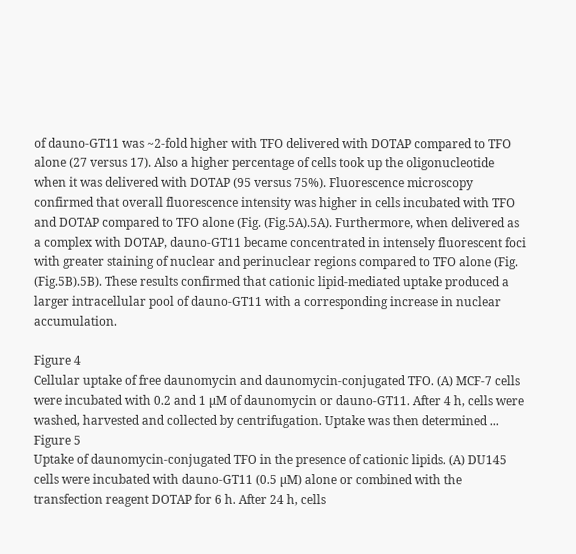of dauno-GT11 was ~2-fold higher with TFO delivered with DOTAP compared to TFO alone (27 versus 17). Also a higher percentage of cells took up the oligonucleotide when it was delivered with DOTAP (95 versus 75%). Fluorescence microscopy confirmed that overall fluorescence intensity was higher in cells incubated with TFO and DOTAP compared to TFO alone (Fig. (Fig.5A).5A). Furthermore, when delivered as a complex with DOTAP, dauno-GT11 became concentrated in intensely fluorescent foci with greater staining of nuclear and perinuclear regions compared to TFO alone (Fig. (Fig.5B).5B). These results confirmed that cationic lipid-mediated uptake produced a larger intracellular pool of dauno-GT11 with a corresponding increase in nuclear accumulation.

Figure 4
Cellular uptake of free daunomycin and daunomycin-conjugated TFO. (A) MCF-7 cells were incubated with 0.2 and 1 µM of daunomycin or dauno-GT11. After 4 h, cells were washed, harvested and collected by centrifugation. Uptake was then determined ...
Figure 5
Uptake of daunomycin-conjugated TFO in the presence of cationic lipids. (A) DU145 cells were incubated with dauno-GT11 (0.5 µM) alone or combined with the transfection reagent DOTAP for 6 h. After 24 h, cells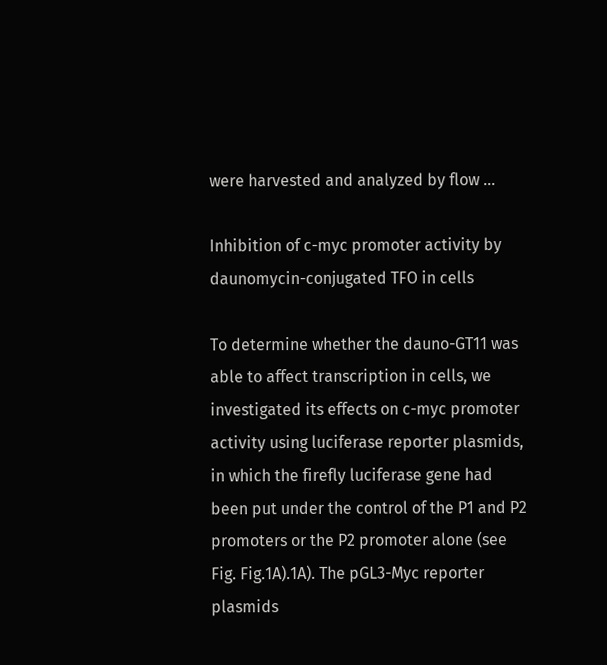were harvested and analyzed by flow ...

Inhibition of c-myc promoter activity by daunomycin-conjugated TFO in cells

To determine whether the dauno-GT11 was able to affect transcription in cells, we investigated its effects on c-myc promoter activity using luciferase reporter plasmids, in which the firefly luciferase gene had been put under the control of the P1 and P2 promoters or the P2 promoter alone (see Fig. Fig.1A).1A). The pGL3-Myc reporter plasmids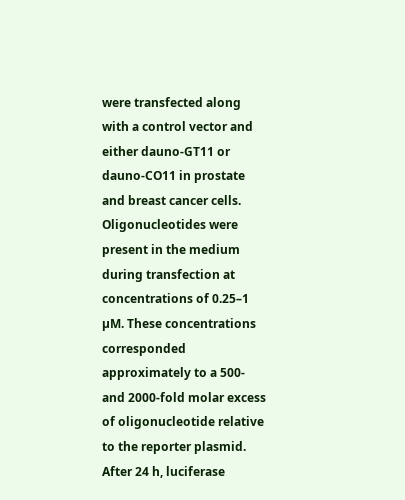were transfected along with a control vector and either dauno-GT11 or dauno-CO11 in prostate and breast cancer cells. Oligonucleotides were present in the medium during transfection at concentrations of 0.25–1 µM. These concentrations corresponded approximately to a 500- and 2000-fold molar excess of oligonucleotide relative to the reporter plasmid. After 24 h, luciferase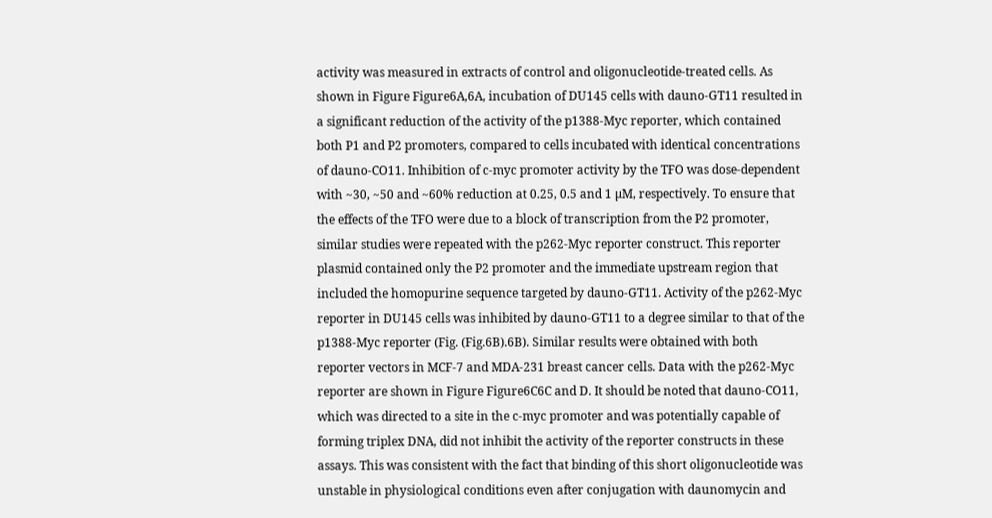activity was measured in extracts of control and oligonucleotide-treated cells. As shown in Figure Figure6A,6A, incubation of DU145 cells with dauno-GT11 resulted in a significant reduction of the activity of the p1388-Myc reporter, which contained both P1 and P2 promoters, compared to cells incubated with identical concentrations of dauno-CO11. Inhibition of c-myc promoter activity by the TFO was dose-dependent with ~30, ~50 and ~60% reduction at 0.25, 0.5 and 1 µM, respectively. To ensure that the effects of the TFO were due to a block of transcription from the P2 promoter, similar studies were repeated with the p262-Myc reporter construct. This reporter plasmid contained only the P2 promoter and the immediate upstream region that included the homopurine sequence targeted by dauno-GT11. Activity of the p262-Myc reporter in DU145 cells was inhibited by dauno-GT11 to a degree similar to that of the p1388-Myc reporter (Fig. (Fig.6B).6B). Similar results were obtained with both reporter vectors in MCF-7 and MDA-231 breast cancer cells. Data with the p262-Myc reporter are shown in Figure Figure6C6C and D. It should be noted that dauno-CO11, which was directed to a site in the c-myc promoter and was potentially capable of forming triplex DNA, did not inhibit the activity of the reporter constructs in these assays. This was consistent with the fact that binding of this short oligonucleotide was unstable in physiological conditions even after conjugation with daunomycin and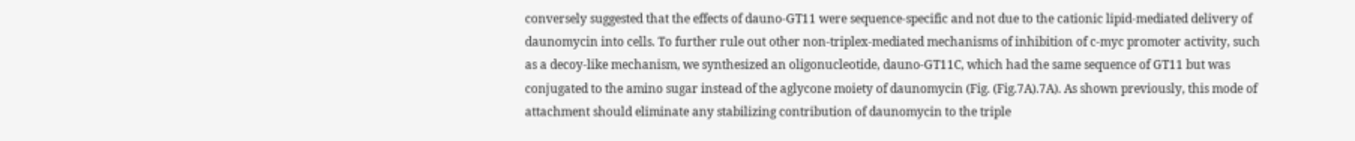conversely suggested that the effects of dauno-GT11 were sequence-specific and not due to the cationic lipid-mediated delivery of daunomycin into cells. To further rule out other non-triplex-mediated mechanisms of inhibition of c-myc promoter activity, such as a decoy-like mechanism, we synthesized an oligonucleotide, dauno-GT11C, which had the same sequence of GT11 but was conjugated to the amino sugar instead of the aglycone moiety of daunomycin (Fig. (Fig.7A).7A). As shown previously, this mode of attachment should eliminate any stabilizing contribution of daunomycin to the triple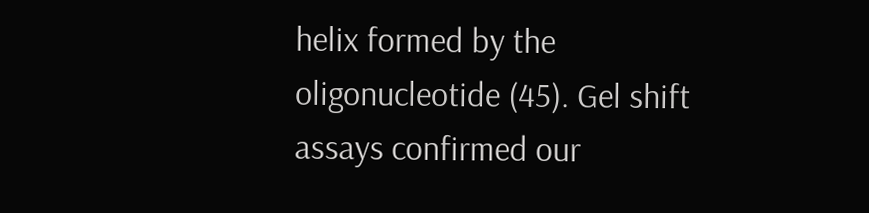helix formed by the oligonucleotide (45). Gel shift assays confirmed our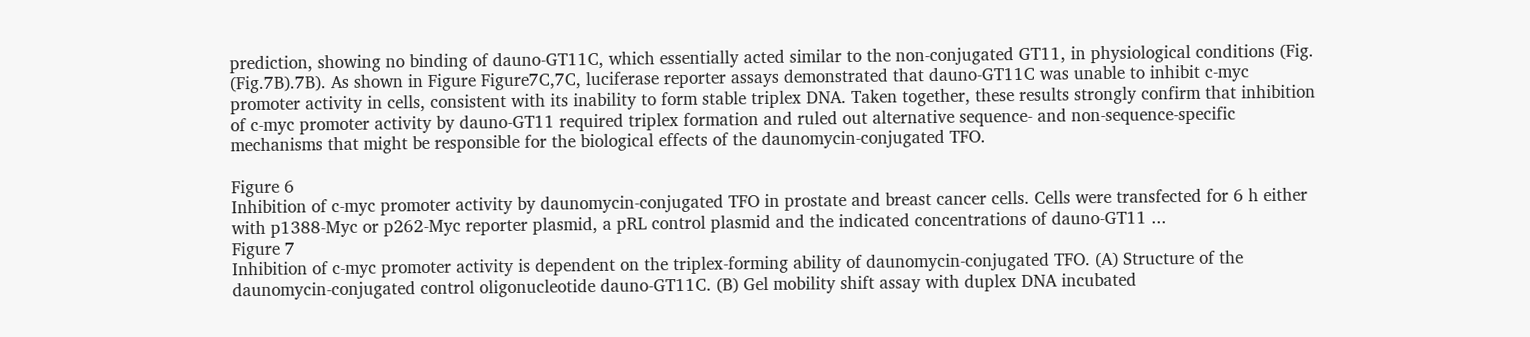prediction, showing no binding of dauno-GT11C, which essentially acted similar to the non-conjugated GT11, in physiological conditions (Fig. (Fig.7B).7B). As shown in Figure Figure7C,7C, luciferase reporter assays demonstrated that dauno-GT11C was unable to inhibit c-myc promoter activity in cells, consistent with its inability to form stable triplex DNA. Taken together, these results strongly confirm that inhibition of c-myc promoter activity by dauno-GT11 required triplex formation and ruled out alternative sequence- and non-sequence-specific mechanisms that might be responsible for the biological effects of the daunomycin-conjugated TFO.

Figure 6
Inhibition of c-myc promoter activity by daunomycin-conjugated TFO in prostate and breast cancer cells. Cells were transfected for 6 h either with p1388-Myc or p262-Myc reporter plasmid, a pRL control plasmid and the indicated concentrations of dauno-GT11 ...
Figure 7
Inhibition of c-myc promoter activity is dependent on the triplex-forming ability of daunomycin-conjugated TFO. (A) Structure of the daunomycin-conjugated control oligonucleotide dauno-GT11C. (B) Gel mobility shift assay with duplex DNA incubated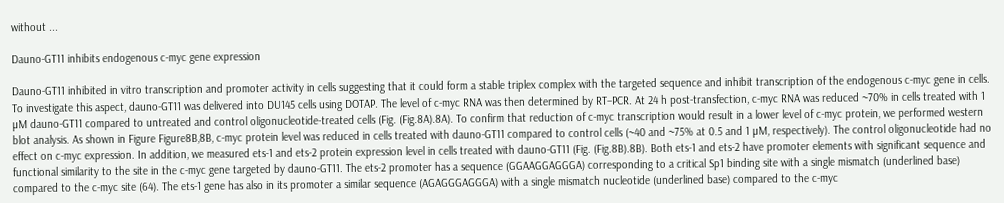without ...

Dauno-GT11 inhibits endogenous c-myc gene expression

Dauno-GT11 inhibited in vitro transcription and promoter activity in cells suggesting that it could form a stable triplex complex with the targeted sequence and inhibit transcription of the endogenous c-myc gene in cells. To investigate this aspect, dauno-GT11 was delivered into DU145 cells using DOTAP. The level of c-myc RNA was then determined by RT–PCR. At 24 h post-transfection, c-myc RNA was reduced ~70% in cells treated with 1 µM dauno-GT11 compared to untreated and control oligonucleotide-treated cells (Fig. (Fig.8A).8A). To confirm that reduction of c-myc transcription would result in a lower level of c-myc protein, we performed western blot analysis. As shown in Figure Figure8B,8B, c-myc protein level was reduced in cells treated with dauno-GT11 compared to control cells (~40 and ~75% at 0.5 and 1 µM, respectively). The control oligonucleotide had no effect on c-myc expression. In addition, we measured ets-1 and ets-2 protein expression level in cells treated with dauno-GT11 (Fig. (Fig.8B).8B). Both ets-1 and ets-2 have promoter elements with significant sequence and functional similarity to the site in the c-myc gene targeted by dauno-GT11. The ets-2 promoter has a sequence (GGAAGGAGGGA) corresponding to a critical Sp1 binding site with a single mismatch (underlined base) compared to the c-myc site (64). The ets-1 gene has also in its promoter a similar sequence (AGAGGGAGGGA) with a single mismatch nucleotide (underlined base) compared to the c-myc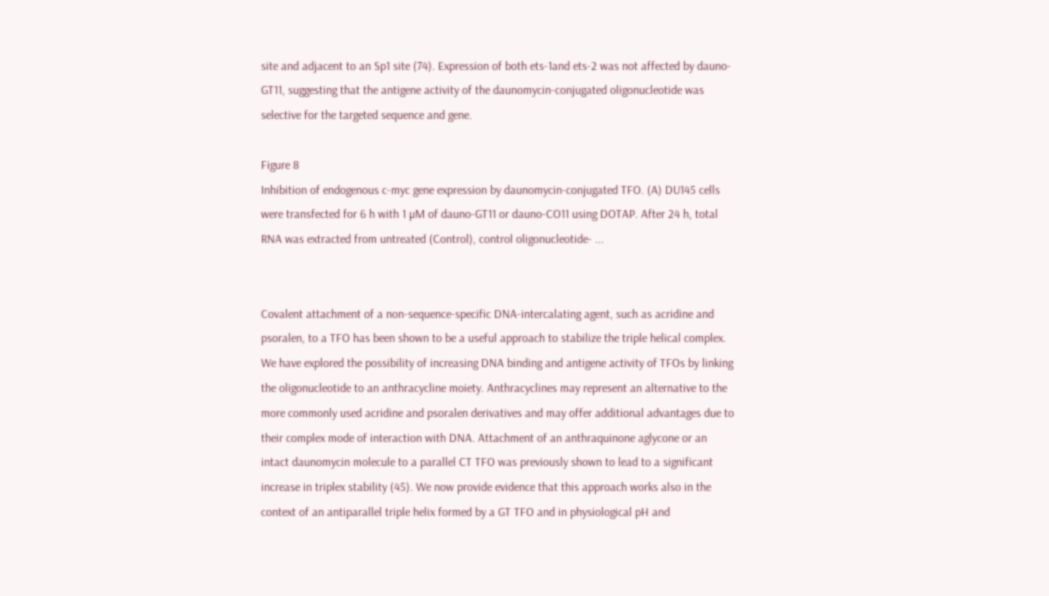site and adjacent to an Sp1 site (74). Expression of both ets-1and ets-2 was not affected by dauno-GT11, suggesting that the antigene activity of the daunomycin-conjugated oligonucleotide was selective for the targeted sequence and gene.

Figure 8
Inhibition of endogenous c-myc gene expression by daunomycin-conjugated TFO. (A) DU145 cells were transfected for 6 h with 1 µM of dauno-GT11 or dauno-CO11 using DOTAP. After 24 h, total RNA was extracted from untreated (Control), control oligonucleotide- ...


Covalent attachment of a non-sequence-specific DNA-intercalating agent, such as acridine and psoralen, to a TFO has been shown to be a useful approach to stabilize the triple helical complex. We have explored the possibility of increasing DNA binding and antigene activity of TFOs by linking the oligonucleotide to an anthracycline moiety. Anthracyclines may represent an alternative to the more commonly used acridine and psoralen derivatives and may offer additional advantages due to their complex mode of interaction with DNA. Attachment of an anthraquinone aglycone or an intact daunomycin molecule to a parallel CT TFO was previously shown to lead to a significant increase in triplex stability (45). We now provide evidence that this approach works also in the context of an antiparallel triple helix formed by a GT TFO and in physiological pH and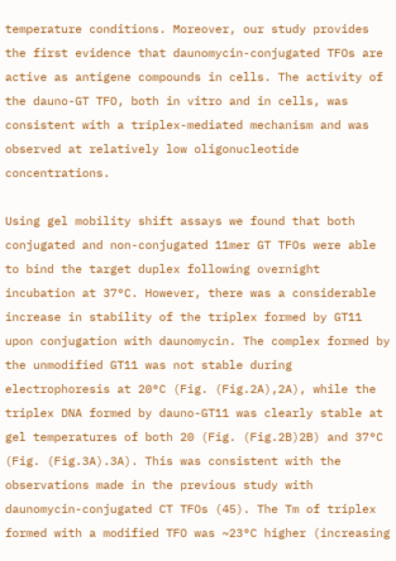temperature conditions. Moreover, our study provides the first evidence that daunomycin-conjugated TFOs are active as antigene compounds in cells. The activity of the dauno-GT TFO, both in vitro and in cells, was consistent with a triplex-mediated mechanism and was observed at relatively low oligonucleotide concentrations.

Using gel mobility shift assays we found that both conjugated and non-conjugated 11mer GT TFOs were able to bind the target duplex following overnight incubation at 37°C. However, there was a considerable increase in stability of the triplex formed by GT11 upon conjugation with daunomycin. The complex formed by the unmodified GT11 was not stable during electrophoresis at 20°C (Fig. (Fig.2A),2A), while the triplex DNA formed by dauno-GT11 was clearly stable at gel temperatures of both 20 (Fig. (Fig.2B)2B) and 37°C (Fig. (Fig.3A).3A). This was consistent with the observations made in the previous study with daunomycin-conjugated CT TFOs (45). The Tm of triplex formed with a modified TFO was ~23°C higher (increasing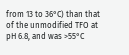from 13 to 36°C) than that of the unmodified TFO at pH 6.8, and was >55°C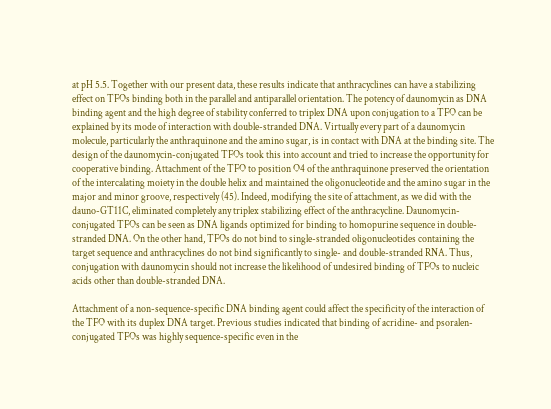at pH 5.5. Together with our present data, these results indicate that anthracyclines can have a stabilizing effect on TFOs binding both in the parallel and antiparallel orientation. The potency of daunomycin as DNA binding agent and the high degree of stability conferred to triplex DNA upon conjugation to a TFO can be explained by its mode of interaction with double-stranded DNA. Virtually every part of a daunomycin molecule, particularly the anthraquinone and the amino sugar, is in contact with DNA at the binding site. The design of the daunomycin-conjugated TFOs took this into account and tried to increase the opportunity for cooperative binding. Attachment of the TFO to position O4 of the anthraquinone preserved the orientation of the intercalating moiety in the double helix and maintained the oligonucleotide and the amino sugar in the major and minor groove, respectively (45). Indeed, modifying the site of attachment, as we did with the dauno-GT11C, eliminated completely any triplex stabilizing effect of the anthracycline. Daunomycin-conjugated TFOs can be seen as DNA ligands optimized for binding to homopurine sequence in double-stranded DNA. On the other hand, TFOs do not bind to single-stranded oligonucleotides containing the target sequence and anthracyclines do not bind significantly to single- and double-stranded RNA. Thus, conjugation with daunomycin should not increase the likelihood of undesired binding of TFOs to nucleic acids other than double-stranded DNA.

Attachment of a non-sequence-specific DNA binding agent could affect the specificity of the interaction of the TFO with its duplex DNA target. Previous studies indicated that binding of acridine- and psoralen-conjugated TFOs was highly sequence-specific even in the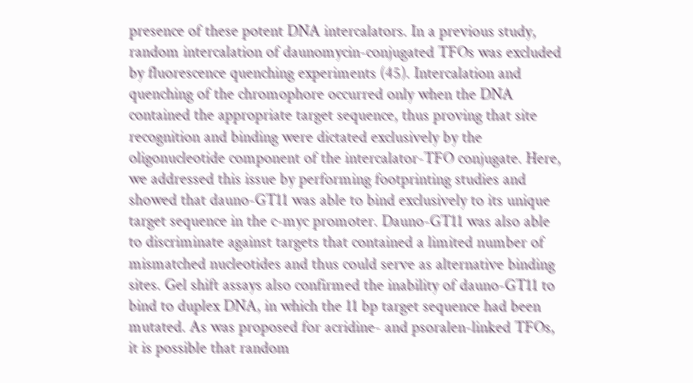presence of these potent DNA intercalators. In a previous study, random intercalation of daunomycin-conjugated TFOs was excluded by fluorescence quenching experiments (45). Intercalation and quenching of the chromophore occurred only when the DNA contained the appropriate target sequence, thus proving that site recognition and binding were dictated exclusively by the oligonucleotide component of the intercalator-TFO conjugate. Here, we addressed this issue by performing footprinting studies and showed that dauno-GT11 was able to bind exclusively to its unique target sequence in the c-myc promoter. Dauno-GT11 was also able to discriminate against targets that contained a limited number of mismatched nucleotides and thus could serve as alternative binding sites. Gel shift assays also confirmed the inability of dauno-GT11 to bind to duplex DNA, in which the 11 bp target sequence had been mutated. As was proposed for acridine- and psoralen-linked TFOs, it is possible that random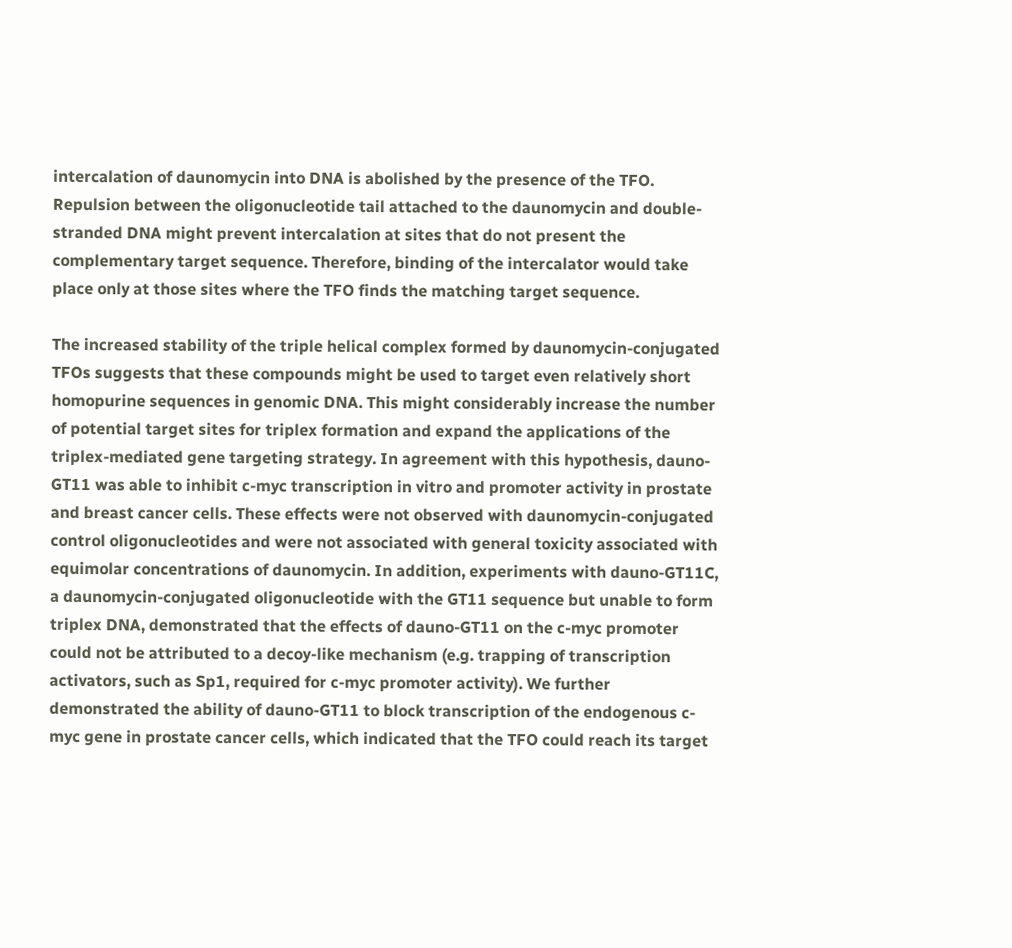intercalation of daunomycin into DNA is abolished by the presence of the TFO. Repulsion between the oligonucleotide tail attached to the daunomycin and double-stranded DNA might prevent intercalation at sites that do not present the complementary target sequence. Therefore, binding of the intercalator would take place only at those sites where the TFO finds the matching target sequence.

The increased stability of the triple helical complex formed by daunomycin-conjugated TFOs suggests that these compounds might be used to target even relatively short homopurine sequences in genomic DNA. This might considerably increase the number of potential target sites for triplex formation and expand the applications of the triplex-mediated gene targeting strategy. In agreement with this hypothesis, dauno-GT11 was able to inhibit c-myc transcription in vitro and promoter activity in prostate and breast cancer cells. These effects were not observed with daunomycin-conjugated control oligonucleotides and were not associated with general toxicity associated with equimolar concentrations of daunomycin. In addition, experiments with dauno-GT11C, a daunomycin-conjugated oligonucleotide with the GT11 sequence but unable to form triplex DNA, demonstrated that the effects of dauno-GT11 on the c-myc promoter could not be attributed to a decoy-like mechanism (e.g. trapping of transcription activators, such as Sp1, required for c-myc promoter activity). We further demonstrated the ability of dauno-GT11 to block transcription of the endogenous c-myc gene in prostate cancer cells, which indicated that the TFO could reach its target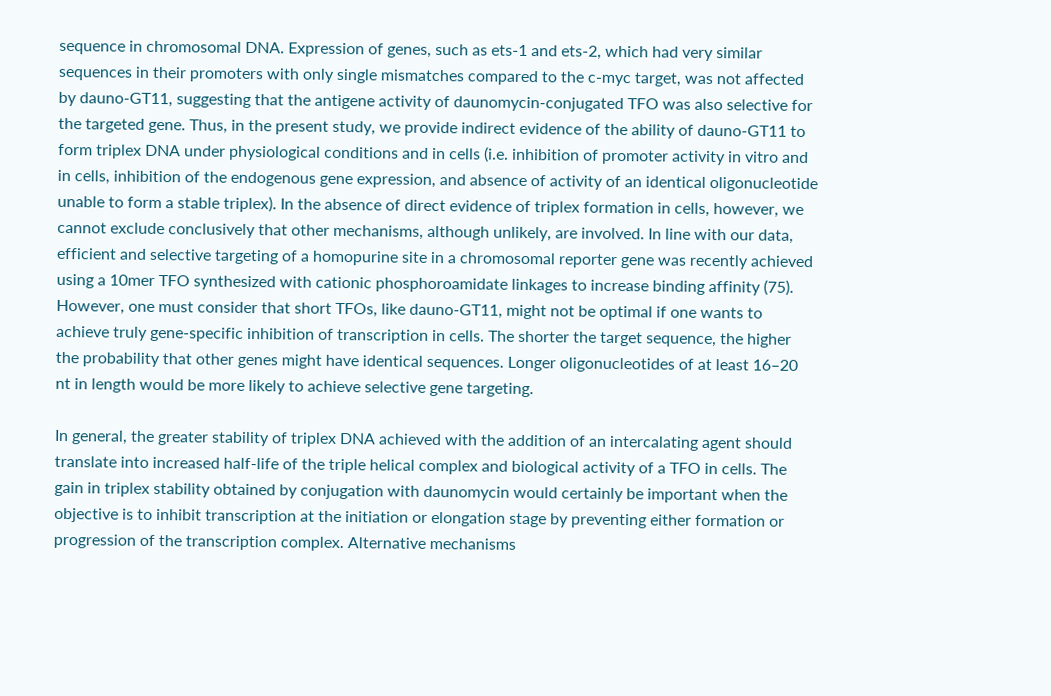sequence in chromosomal DNA. Expression of genes, such as ets-1 and ets-2, which had very similar sequences in their promoters with only single mismatches compared to the c-myc target, was not affected by dauno-GT11, suggesting that the antigene activity of daunomycin-conjugated TFO was also selective for the targeted gene. Thus, in the present study, we provide indirect evidence of the ability of dauno-GT11 to form triplex DNA under physiological conditions and in cells (i.e. inhibition of promoter activity in vitro and in cells, inhibition of the endogenous gene expression, and absence of activity of an identical oligonucleotide unable to form a stable triplex). In the absence of direct evidence of triplex formation in cells, however, we cannot exclude conclusively that other mechanisms, although unlikely, are involved. In line with our data, efficient and selective targeting of a homopurine site in a chromosomal reporter gene was recently achieved using a 10mer TFO synthesized with cationic phosphoroamidate linkages to increase binding affinity (75). However, one must consider that short TFOs, like dauno-GT11, might not be optimal if one wants to achieve truly gene-specific inhibition of transcription in cells. The shorter the target sequence, the higher the probability that other genes might have identical sequences. Longer oligonucleotides of at least 16–20 nt in length would be more likely to achieve selective gene targeting.

In general, the greater stability of triplex DNA achieved with the addition of an intercalating agent should translate into increased half-life of the triple helical complex and biological activity of a TFO in cells. The gain in triplex stability obtained by conjugation with daunomycin would certainly be important when the objective is to inhibit transcription at the initiation or elongation stage by preventing either formation or progression of the transcription complex. Alternative mechanisms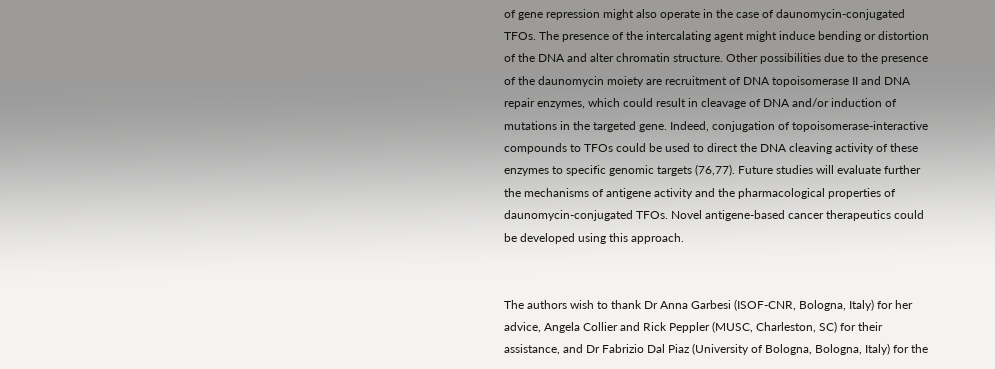of gene repression might also operate in the case of daunomycin-conjugated TFOs. The presence of the intercalating agent might induce bending or distortion of the DNA and alter chromatin structure. Other possibilities due to the presence of the daunomycin moiety are recruitment of DNA topoisomerase II and DNA repair enzymes, which could result in cleavage of DNA and/or induction of mutations in the targeted gene. Indeed, conjugation of topoisomerase-interactive compounds to TFOs could be used to direct the DNA cleaving activity of these enzymes to specific genomic targets (76,77). Future studies will evaluate further the mechanisms of antigene activity and the pharmacological properties of daunomycin-conjugated TFOs. Novel antigene-based cancer therapeutics could be developed using this approach.


The authors wish to thank Dr Anna Garbesi (ISOF-CNR, Bologna, Italy) for her advice, Angela Collier and Rick Peppler (MUSC, Charleston, SC) for their assistance, and Dr Fabrizio Dal Piaz (University of Bologna, Bologna, Italy) for the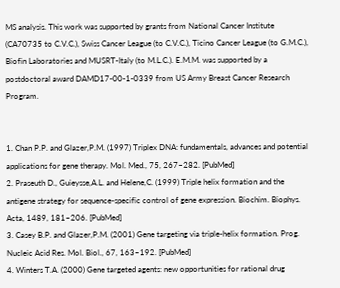MS analysis. This work was supported by grants from National Cancer Institute (CA70735 to C.V.C.), Swiss Cancer League (to C.V.C.), Ticino Cancer League (to G.M.C.), Biofin Laboratories and MUSRT-Italy (to M.L.C.). E.M.M. was supported by a postdoctoral award DAMD17-00-1-0339 from US Army Breast Cancer Research Program.


1. Chan P.P. and Glazer,P.M. (1997) Triplex DNA: fundamentals, advances and potential applications for gene therapy. Mol. Med., 75, 267–282. [PubMed]
2. Praseuth D., Guieysse,A.L. and Helene,C. (1999) Triple helix formation and the antigene strategy for sequence-specific control of gene expression. Biochim. Biophys. Acta, 1489, 181–206. [PubMed]
3. Casey B.P. and Glazer,P.M. (2001) Gene targeting via triple-helix formation. Prog. Nucleic Acid Res. Mol. Biol., 67, 163–192. [PubMed]
4. Winters T.A. (2000) Gene targeted agents: new opportunities for rational drug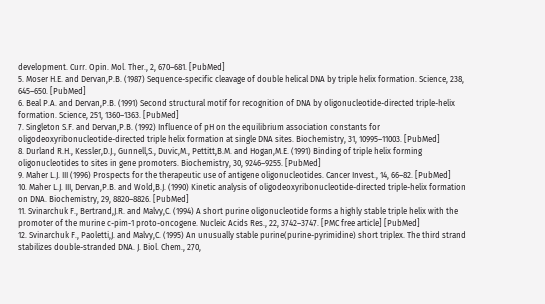development. Curr. Opin. Mol. Ther., 2, 670–681. [PubMed]
5. Moser H.E. and Dervan,P.B. (1987) Sequence-specific cleavage of double helical DNA by triple helix formation. Science, 238, 645–650. [PubMed]
6. Beal P.A. and Dervan,P.B. (1991) Second structural motif for recognition of DNA by oligonucleotide-directed triple-helix formation. Science, 251, 1360–1363. [PubMed]
7. Singleton S.F. and Dervan,P.B. (1992) Influence of pH on the equilibrium association constants for oligodeoxyribonucleotide-directed triple helix formation at single DNA sites. Biochemistry, 31, 10995–11003. [PubMed]
8. Durland R.H., Kessler,D.J., Gunnell,S., Duvic,M., Pettitt,B.M. and Hogan,M.E. (1991) Binding of triple helix forming oligonucleotides to sites in gene promoters. Biochemistry, 30, 9246–9255. [PubMed]
9. Maher L.J. III (1996) Prospects for the therapeutic use of antigene oligonucleotides. Cancer Invest., 14, 66–82. [PubMed]
10. Maher L.J. III, Dervan,P.B. and Wold,B.J. (1990) Kinetic analysis of oligodeoxyribonucleotide-directed triple-helix formation on DNA. Biochemistry, 29, 8820–8826. [PubMed]
11. Svinarchuk F., Bertrand,J.R. and Malvy,C. (1994) A short purine oligonucleotide forms a highly stable triple helix with the promoter of the murine c-pim-1 proto-oncogene. Nucleic Acids Res., 22, 3742–3747. [PMC free article] [PubMed]
12. Svinarchuk F., Paoletti,J. and Malvy,C. (1995) An unusually stable purine(purine-pyrimidine) short triplex. The third strand stabilizes double-stranded DNA. J. Biol. Chem., 270,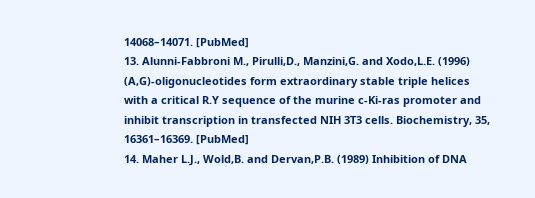14068–14071. [PubMed]
13. Alunni-Fabbroni M., Pirulli,D., Manzini,G. and Xodo,L.E. (1996) (A,G)-oligonucleotides form extraordinary stable triple helices with a critical R.Y sequence of the murine c-Ki-ras promoter and inhibit transcription in transfected NIH 3T3 cells. Biochemistry, 35, 16361–16369. [PubMed]
14. Maher L.J., Wold,B. and Dervan,P.B. (1989) Inhibition of DNA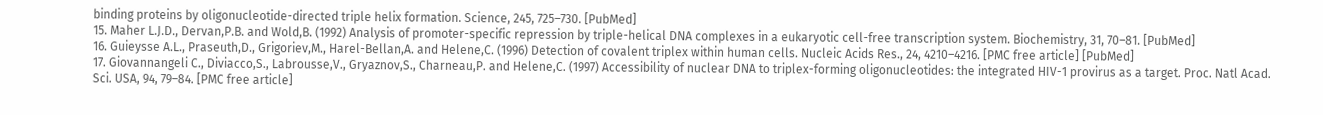binding proteins by oligonucleotide-directed triple helix formation. Science, 245, 725–730. [PubMed]
15. Maher L.J.D., Dervan,P.B. and Wold,B. (1992) Analysis of promoter-specific repression by triple-helical DNA complexes in a eukaryotic cell-free transcription system. Biochemistry, 31, 70–81. [PubMed]
16. Guieysse A.L., Praseuth,D., Grigoriev,M., Harel-Bellan,A. and Helene,C. (1996) Detection of covalent triplex within human cells. Nucleic Acids Res., 24, 4210–4216. [PMC free article] [PubMed]
17. Giovannangeli C., Diviacco,S., Labrousse,V., Gryaznov,S., Charneau,P. and Helene,C. (1997) Accessibility of nuclear DNA to triplex-forming oligonucleotides: the integrated HIV-1 provirus as a target. Proc. Natl Acad. Sci. USA, 94, 79–84. [PMC free article]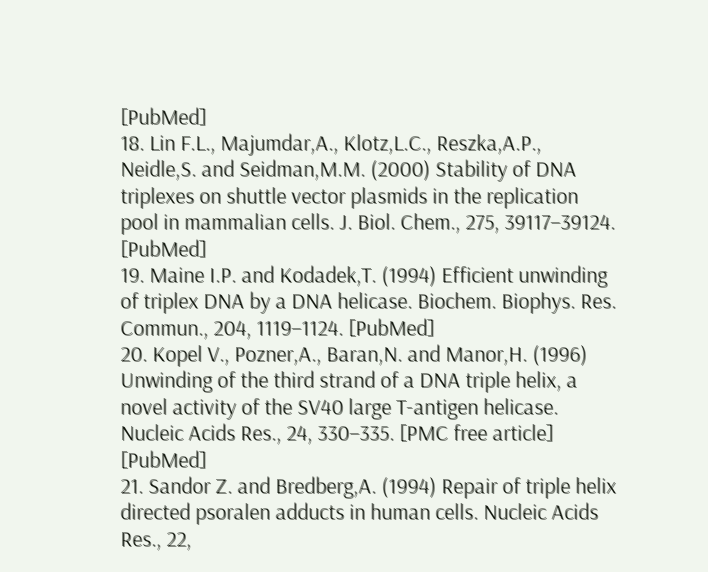[PubMed]
18. Lin F.L., Majumdar,A., Klotz,L.C., Reszka,A.P., Neidle,S. and Seidman,M.M. (2000) Stability of DNA triplexes on shuttle vector plasmids in the replication pool in mammalian cells. J. Biol. Chem., 275, 39117–39124. [PubMed]
19. Maine I.P. and Kodadek,T. (1994) Efficient unwinding of triplex DNA by a DNA helicase. Biochem. Biophys. Res. Commun., 204, 1119–1124. [PubMed]
20. Kopel V., Pozner,A., Baran,N. and Manor,H. (1996) Unwinding of the third strand of a DNA triple helix, a novel activity of the SV40 large T-antigen helicase. Nucleic Acids Res., 24, 330–335. [PMC free article] [PubMed]
21. Sandor Z. and Bredberg,A. (1994) Repair of triple helix directed psoralen adducts in human cells. Nucleic Acids Res., 22,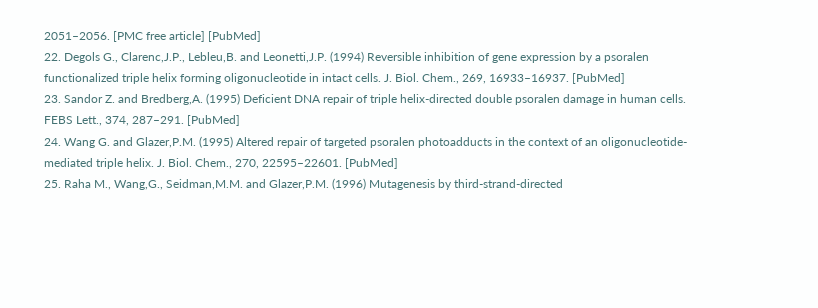2051–2056. [PMC free article] [PubMed]
22. Degols G., Clarenc,J.P., Lebleu,B. and Leonetti,J.P. (1994) Reversible inhibition of gene expression by a psoralen functionalized triple helix forming oligonucleotide in intact cells. J. Biol. Chem., 269, 16933–16937. [PubMed]
23. Sandor Z. and Bredberg,A. (1995) Deficient DNA repair of triple helix-directed double psoralen damage in human cells. FEBS Lett., 374, 287–291. [PubMed]
24. Wang G. and Glazer,P.M. (1995) Altered repair of targeted psoralen photoadducts in the context of an oligonucleotide-mediated triple helix. J. Biol. Chem., 270, 22595–22601. [PubMed]
25. Raha M., Wang,G., Seidman,M.M. and Glazer,P.M. (1996) Mutagenesis by third-strand-directed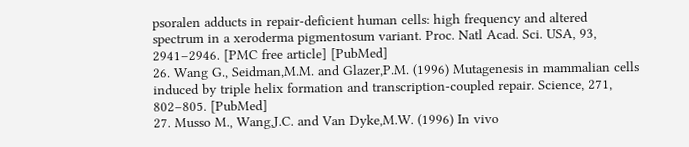psoralen adducts in repair-deficient human cells: high frequency and altered spectrum in a xeroderma pigmentosum variant. Proc. Natl Acad. Sci. USA, 93, 2941–2946. [PMC free article] [PubMed]
26. Wang G., Seidman,M.M. and Glazer,P.M. (1996) Mutagenesis in mammalian cells induced by triple helix formation and transcription-coupled repair. Science, 271, 802–805. [PubMed]
27. Musso M., Wang,J.C. and Van Dyke,M.W. (1996) In vivo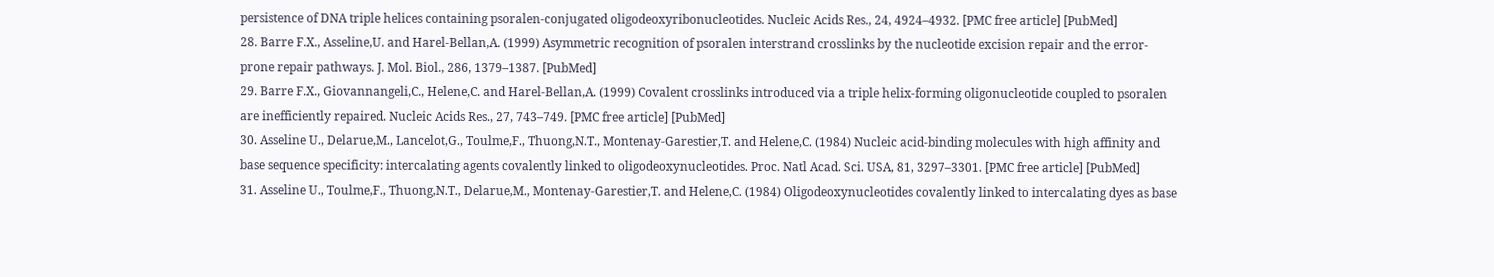persistence of DNA triple helices containing psoralen-conjugated oligodeoxyribonucleotides. Nucleic Acids Res., 24, 4924–4932. [PMC free article] [PubMed]
28. Barre F.X., Asseline,U. and Harel-Bellan,A. (1999) Asymmetric recognition of psoralen interstrand crosslinks by the nucleotide excision repair and the error-prone repair pathways. J. Mol. Biol., 286, 1379–1387. [PubMed]
29. Barre F.X., Giovannangeli,C., Helene,C. and Harel-Bellan,A. (1999) Covalent crosslinks introduced via a triple helix-forming oligonucleotide coupled to psoralen are inefficiently repaired. Nucleic Acids Res., 27, 743–749. [PMC free article] [PubMed]
30. Asseline U., Delarue,M., Lancelot,G., Toulme,F., Thuong,N.T., Montenay-Garestier,T. and Helene,C. (1984) Nucleic acid-binding molecules with high affinity and base sequence specificity: intercalating agents covalently linked to oligodeoxynucleotides. Proc. Natl Acad. Sci. USA, 81, 3297–3301. [PMC free article] [PubMed]
31. Asseline U., Toulme,F., Thuong,N.T., Delarue,M., Montenay-Garestier,T. and Helene,C. (1984) Oligodeoxynucleotides covalently linked to intercalating dyes as base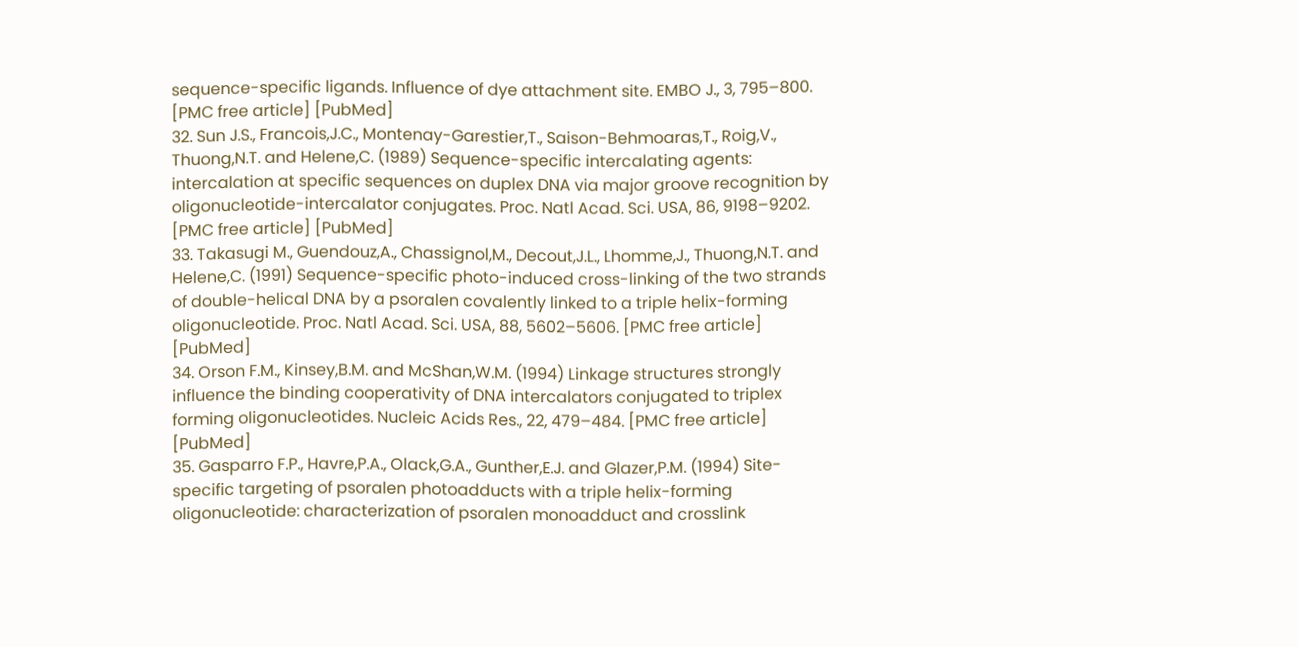sequence-specific ligands. Influence of dye attachment site. EMBO J., 3, 795–800. [PMC free article] [PubMed]
32. Sun J.S., Francois,J.C., Montenay-Garestier,T., Saison-Behmoaras,T., Roig,V., Thuong,N.T. and Helene,C. (1989) Sequence-specific intercalating agents: intercalation at specific sequences on duplex DNA via major groove recognition by oligonucleotide-intercalator conjugates. Proc. Natl Acad. Sci. USA, 86, 9198–9202. [PMC free article] [PubMed]
33. Takasugi M., Guendouz,A., Chassignol,M., Decout,J.L., Lhomme,J., Thuong,N.T. and Helene,C. (1991) Sequence-specific photo-induced cross-linking of the two strands of double-helical DNA by a psoralen covalently linked to a triple helix-forming oligonucleotide. Proc. Natl Acad. Sci. USA, 88, 5602–5606. [PMC free article] [PubMed]
34. Orson F.M., Kinsey,B.M. and McShan,W.M. (1994) Linkage structures strongly influence the binding cooperativity of DNA intercalators conjugated to triplex forming oligonucleotides. Nucleic Acids Res., 22, 479–484. [PMC free article] [PubMed]
35. Gasparro F.P., Havre,P.A., Olack,G.A., Gunther,E.J. and Glazer,P.M. (1994) Site-specific targeting of psoralen photoadducts with a triple helix-forming oligonucleotide: characterization of psoralen monoadduct and crosslink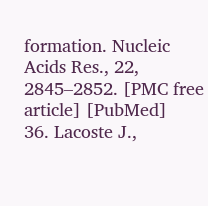formation. Nucleic Acids Res., 22, 2845–2852. [PMC free article] [PubMed]
36. Lacoste J.,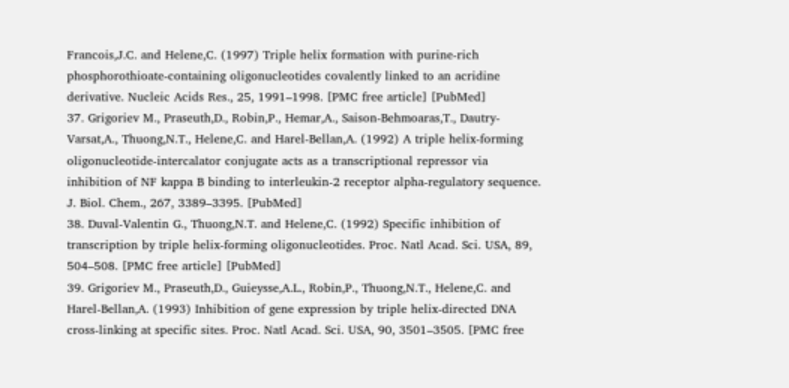Francois,J.C. and Helene,C. (1997) Triple helix formation with purine-rich phosphorothioate-containing oligonucleotides covalently linked to an acridine derivative. Nucleic Acids Res., 25, 1991–1998. [PMC free article] [PubMed]
37. Grigoriev M., Praseuth,D., Robin,P., Hemar,A., Saison-Behmoaras,T., Dautry-Varsat,A., Thuong,N.T., Helene,C. and Harel-Bellan,A. (1992) A triple helix-forming oligonucleotide-intercalator conjugate acts as a transcriptional repressor via inhibition of NF kappa B binding to interleukin-2 receptor alpha-regulatory sequence. J. Biol. Chem., 267, 3389–3395. [PubMed]
38. Duval-Valentin G., Thuong,N.T. and Helene,C. (1992) Specific inhibition of transcription by triple helix-forming oligonucleotides. Proc. Natl Acad. Sci. USA, 89, 504–508. [PMC free article] [PubMed]
39. Grigoriev M., Praseuth,D., Guieysse,A.L., Robin,P., Thuong,N.T., Helene,C. and Harel-Bellan,A. (1993) Inhibition of gene expression by triple helix-directed DNA cross-linking at specific sites. Proc. Natl Acad. Sci. USA, 90, 3501–3505. [PMC free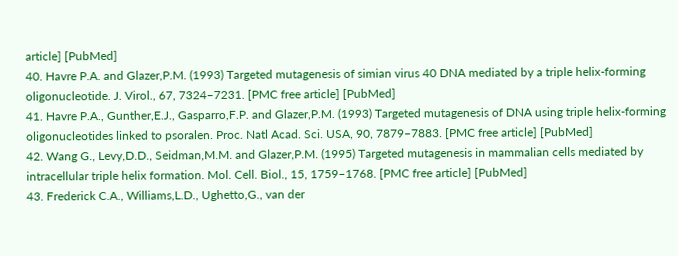article] [PubMed]
40. Havre P.A. and Glazer,P.M. (1993) Targeted mutagenesis of simian virus 40 DNA mediated by a triple helix-forming oligonucleotide. J. Virol., 67, 7324–7231. [PMC free article] [PubMed]
41. Havre P.A., Gunther,E.J., Gasparro,F.P. and Glazer,P.M. (1993) Targeted mutagenesis of DNA using triple helix-forming oligonucleotides linked to psoralen. Proc. Natl Acad. Sci. USA, 90, 7879–7883. [PMC free article] [PubMed]
42. Wang G., Levy,D.D., Seidman,M.M. and Glazer,P.M. (1995) Targeted mutagenesis in mammalian cells mediated by intracellular triple helix formation. Mol. Cell. Biol., 15, 1759–1768. [PMC free article] [PubMed]
43. Frederick C.A., Williams,L.D., Ughetto,G., van der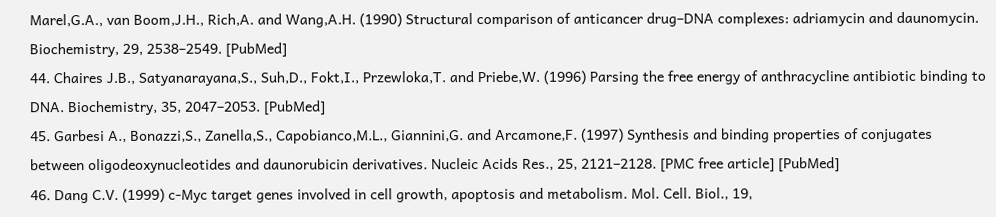Marel,G.A., van Boom,J.H., Rich,A. and Wang,A.H. (1990) Structural comparison of anticancer drug–DNA complexes: adriamycin and daunomycin. Biochemistry, 29, 2538–2549. [PubMed]
44. Chaires J.B., Satyanarayana,S., Suh,D., Fokt,I., Przewloka,T. and Priebe,W. (1996) Parsing the free energy of anthracycline antibiotic binding to DNA. Biochemistry, 35, 2047–2053. [PubMed]
45. Garbesi A., Bonazzi,S., Zanella,S., Capobianco,M.L., Giannini,G. and Arcamone,F. (1997) Synthesis and binding properties of conjugates between oligodeoxynucleotides and daunorubicin derivatives. Nucleic Acids Res., 25, 2121–2128. [PMC free article] [PubMed]
46. Dang C.V. (1999) c-Myc target genes involved in cell growth, apoptosis and metabolism. Mol. Cell. Biol., 19,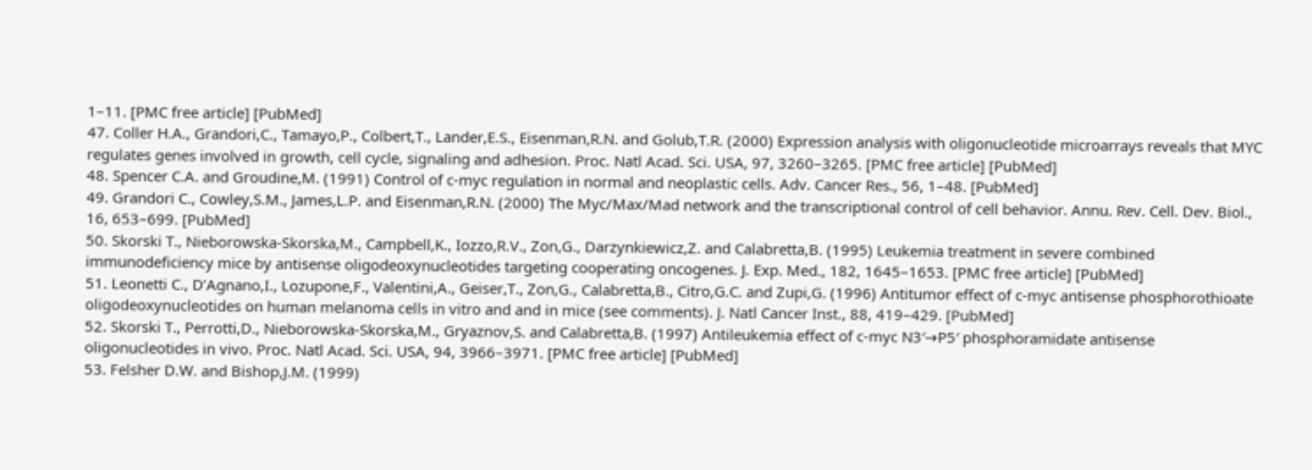1–11. [PMC free article] [PubMed]
47. Coller H.A., Grandori,C., Tamayo,P., Colbert,T., Lander,E.S., Eisenman,R.N. and Golub,T.R. (2000) Expression analysis with oligonucleotide microarrays reveals that MYC regulates genes involved in growth, cell cycle, signaling and adhesion. Proc. Natl Acad. Sci. USA, 97, 3260–3265. [PMC free article] [PubMed]
48. Spencer C.A. and Groudine,M. (1991) Control of c-myc regulation in normal and neoplastic cells. Adv. Cancer Res., 56, 1–48. [PubMed]
49. Grandori C., Cowley,S.M., James,L.P. and Eisenman,R.N. (2000) The Myc/Max/Mad network and the transcriptional control of cell behavior. Annu. Rev. Cell. Dev. Biol., 16, 653–699. [PubMed]
50. Skorski T., Nieborowska-Skorska,M., Campbell,K., Iozzo,R.V., Zon,G., Darzynkiewicz,Z. and Calabretta,B. (1995) Leukemia treatment in severe combined immunodeficiency mice by antisense oligodeoxynucleotides targeting cooperating oncogenes. J. Exp. Med., 182, 1645–1653. [PMC free article] [PubMed]
51. Leonetti C., D’Agnano,I., Lozupone,F., Valentini,A., Geiser,T., Zon,G., Calabretta,B., Citro,G.C. and Zupi,G. (1996) Antitumor effect of c-myc antisense phosphorothioate oligodeoxynucleotides on human melanoma cells in vitro and and in mice (see comments). J. Natl Cancer Inst., 88, 419–429. [PubMed]
52. Skorski T., Perrotti,D., Nieborowska-Skorska,M., Gryaznov,S. and Calabretta,B. (1997) Antileukemia effect of c-myc N3′→P5′ phosphoramidate antisense oligonucleotides in vivo. Proc. Natl Acad. Sci. USA, 94, 3966–3971. [PMC free article] [PubMed]
53. Felsher D.W. and Bishop,J.M. (1999)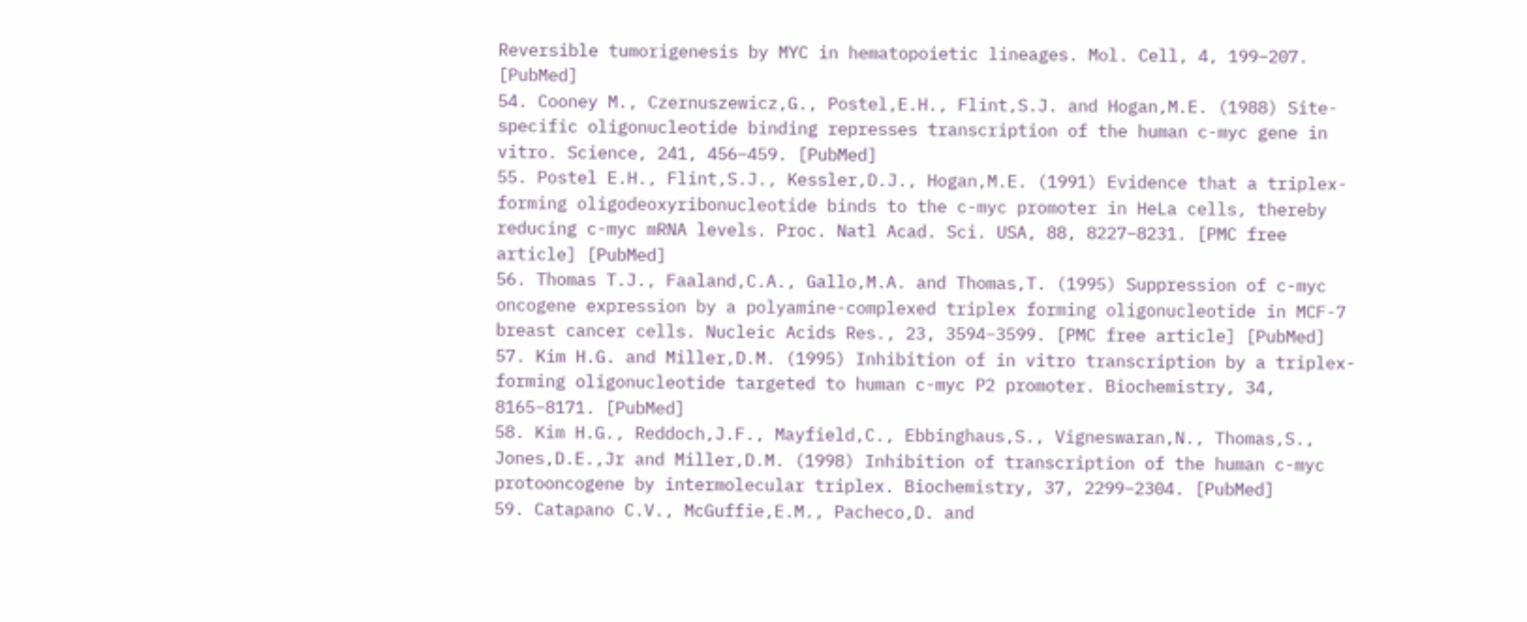Reversible tumorigenesis by MYC in hematopoietic lineages. Mol. Cell, 4, 199–207. [PubMed]
54. Cooney M., Czernuszewicz,G., Postel,E.H., Flint,S.J. and Hogan,M.E. (1988) Site-specific oligonucleotide binding represses transcription of the human c-myc gene in vitro. Science, 241, 456–459. [PubMed]
55. Postel E.H., Flint,S.J., Kessler,D.J., Hogan,M.E. (1991) Evidence that a triplex-forming oligodeoxyribonucleotide binds to the c-myc promoter in HeLa cells, thereby reducing c-myc mRNA levels. Proc. Natl Acad. Sci. USA, 88, 8227–8231. [PMC free article] [PubMed]
56. Thomas T.J., Faaland,C.A., Gallo,M.A. and Thomas,T. (1995) Suppression of c-myc oncogene expression by a polyamine-complexed triplex forming oligonucleotide in MCF-7 breast cancer cells. Nucleic Acids Res., 23, 3594–3599. [PMC free article] [PubMed]
57. Kim H.G. and Miller,D.M. (1995) Inhibition of in vitro transcription by a triplex-forming oligonucleotide targeted to human c-myc P2 promoter. Biochemistry, 34, 8165–8171. [PubMed]
58. Kim H.G., Reddoch,J.F., Mayfield,C., Ebbinghaus,S., Vigneswaran,N., Thomas,S., Jones,D.E.,Jr and Miller,D.M. (1998) Inhibition of transcription of the human c-myc protooncogene by intermolecular triplex. Biochemistry, 37, 2299–2304. [PubMed]
59. Catapano C.V., McGuffie,E.M., Pacheco,D. and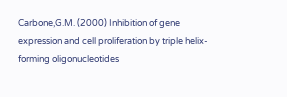Carbone,G.M. (2000) Inhibition of gene expression and cell proliferation by triple helix-forming oligonucleotides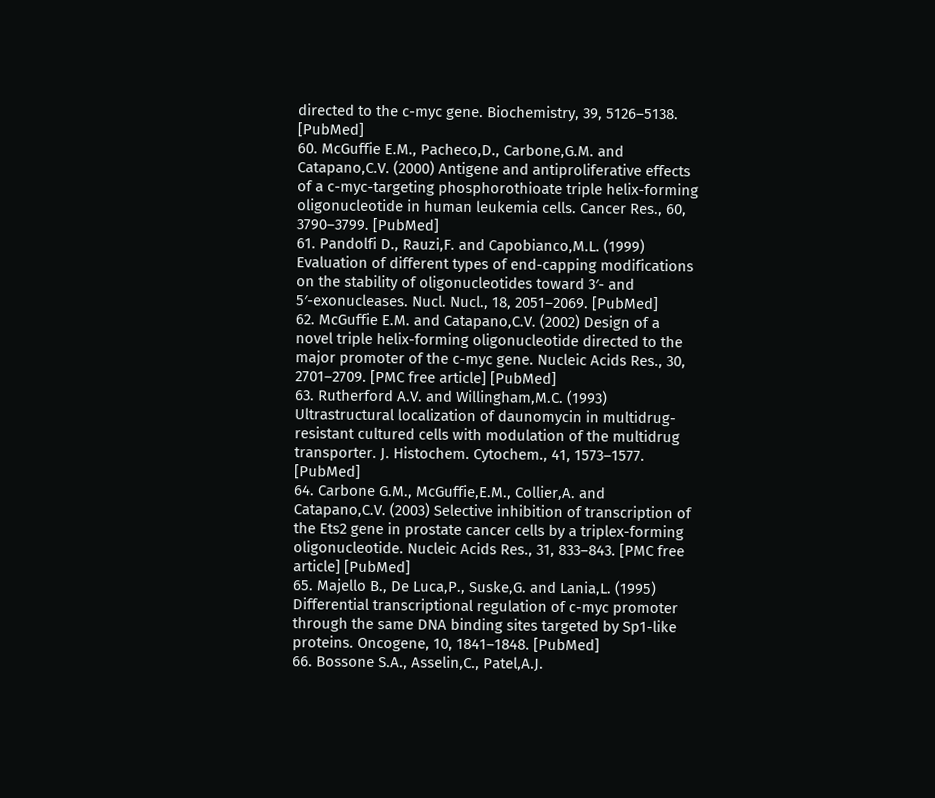directed to the c-myc gene. Biochemistry, 39, 5126–5138. [PubMed]
60. McGuffie E.M., Pacheco,D., Carbone,G.M. and Catapano,C.V. (2000) Antigene and antiproliferative effects of a c-myc-targeting phosphorothioate triple helix-forming oligonucleotide in human leukemia cells. Cancer Res., 60, 3790–3799. [PubMed]
61. Pandolfi D., Rauzi,F. and Capobianco,M.L. (1999) Evaluation of different types of end-capping modifications on the stability of oligonucleotides toward 3′- and 5′-exonucleases. Nucl. Nucl., 18, 2051–2069. [PubMed]
62. McGuffie E.M. and Catapano,C.V. (2002) Design of a novel triple helix-forming oligonucleotide directed to the major promoter of the c-myc gene. Nucleic Acids Res., 30, 2701–2709. [PMC free article] [PubMed]
63. Rutherford A.V. and Willingham,M.C. (1993) Ultrastructural localization of daunomycin in multidrug-resistant cultured cells with modulation of the multidrug transporter. J. Histochem. Cytochem., 41, 1573–1577. [PubMed]
64. Carbone G.M., McGuffie,E.M., Collier,A. and Catapano,C.V. (2003) Selective inhibition of transcription of the Ets2 gene in prostate cancer cells by a triplex-forming oligonucleotide. Nucleic Acids Res., 31, 833–843. [PMC free article] [PubMed]
65. Majello B., De Luca,P., Suske,G. and Lania,L. (1995) Differential transcriptional regulation of c-myc promoter through the same DNA binding sites targeted by Sp1-like proteins. Oncogene, 10, 1841–1848. [PubMed]
66. Bossone S.A., Asselin,C., Patel,A.J.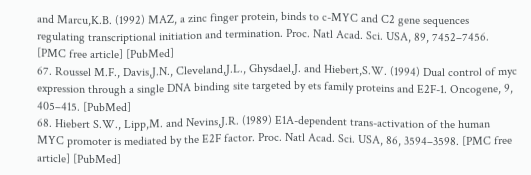and Marcu,K.B. (1992) MAZ, a zinc finger protein, binds to c-MYC and C2 gene sequences regulating transcriptional initiation and termination. Proc. Natl Acad. Sci. USA, 89, 7452–7456. [PMC free article] [PubMed]
67. Roussel M.F., Davis,J.N., Cleveland,J.L., Ghysdael,J. and Hiebert,S.W. (1994) Dual control of myc expression through a single DNA binding site targeted by ets family proteins and E2F-1. Oncogene, 9, 405–415. [PubMed]
68. Hiebert S.W., Lipp,M. and Nevins,J.R. (1989) E1A-dependent trans-activation of the human MYC promoter is mediated by the E2F factor. Proc. Natl Acad. Sci. USA, 86, 3594–3598. [PMC free article] [PubMed]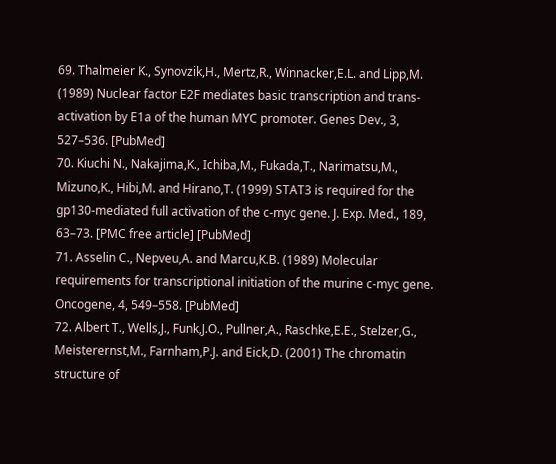69. Thalmeier K., Synovzik,H., Mertz,R., Winnacker,E.L. and Lipp,M. (1989) Nuclear factor E2F mediates basic transcription and trans-activation by E1a of the human MYC promoter. Genes Dev., 3, 527–536. [PubMed]
70. Kiuchi N., Nakajima,K., Ichiba,M., Fukada,T., Narimatsu,M., Mizuno,K., Hibi,M. and Hirano,T. (1999) STAT3 is required for the gp130-mediated full activation of the c-myc gene. J. Exp. Med., 189, 63–73. [PMC free article] [PubMed]
71. Asselin C., Nepveu,A. and Marcu,K.B. (1989) Molecular requirements for transcriptional initiation of the murine c-myc gene. Oncogene, 4, 549–558. [PubMed]
72. Albert T., Wells,J., Funk,J.O., Pullner,A., Raschke,E.E., Stelzer,G., Meisterernst,M., Farnham,P.J. and Eick,D. (2001) The chromatin structure of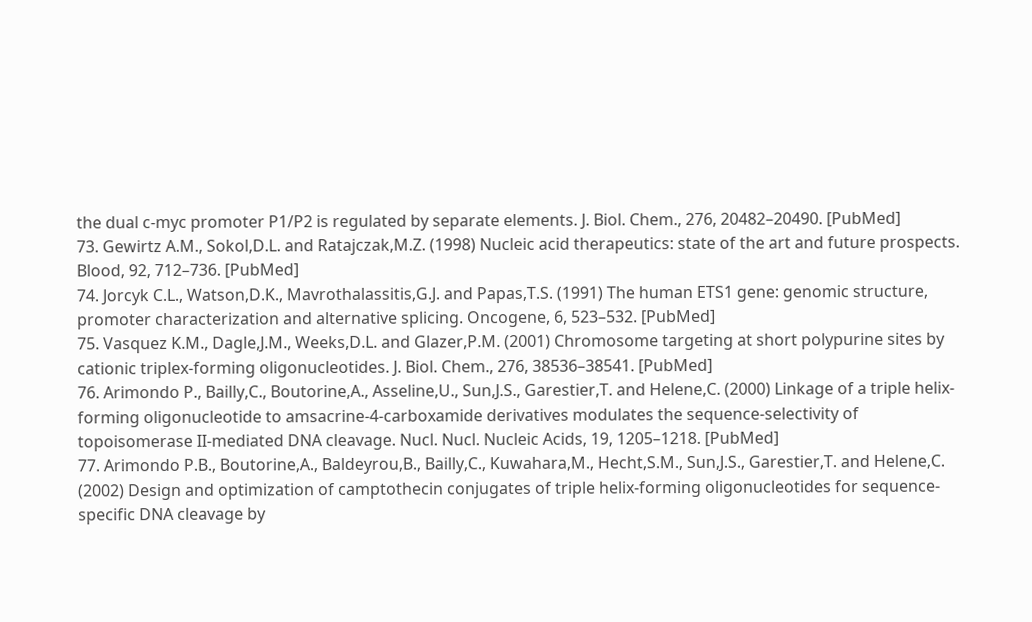the dual c-myc promoter P1/P2 is regulated by separate elements. J. Biol. Chem., 276, 20482–20490. [PubMed]
73. Gewirtz A.M., Sokol,D.L. and Ratajczak,M.Z. (1998) Nucleic acid therapeutics: state of the art and future prospects. Blood, 92, 712–736. [PubMed]
74. Jorcyk C.L., Watson,D.K., Mavrothalassitis,G.J. and Papas,T.S. (1991) The human ETS1 gene: genomic structure, promoter characterization and alternative splicing. Oncogene, 6, 523–532. [PubMed]
75. Vasquez K.M., Dagle,J.M., Weeks,D.L. and Glazer,P.M. (2001) Chromosome targeting at short polypurine sites by cationic triplex-forming oligonucleotides. J. Biol. Chem., 276, 38536–38541. [PubMed]
76. Arimondo P., Bailly,C., Boutorine,A., Asseline,U., Sun,J.S., Garestier,T. and Helene,C. (2000) Linkage of a triple helix-forming oligonucleotide to amsacrine-4-carboxamide derivatives modulates the sequence-selectivity of topoisomerase II-mediated DNA cleavage. Nucl. Nucl. Nucleic Acids, 19, 1205–1218. [PubMed]
77. Arimondo P.B., Boutorine,A., Baldeyrou,B., Bailly,C., Kuwahara,M., Hecht,S.M., Sun,J.S., Garestier,T. and Helene,C. (2002) Design and optimization of camptothecin conjugates of triple helix-forming oligonucleotides for sequence-specific DNA cleavage by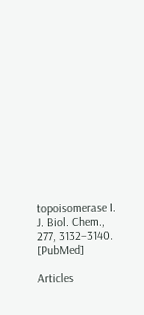topoisomerase I. J. Biol. Chem., 277, 3132–3140. [PubMed]

Articles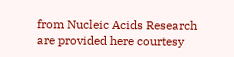from Nucleic Acids Research are provided here courtesy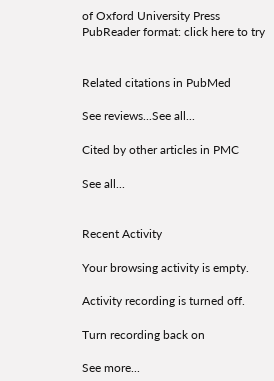of Oxford University Press
PubReader format: click here to try


Related citations in PubMed

See reviews...See all...

Cited by other articles in PMC

See all...


Recent Activity

Your browsing activity is empty.

Activity recording is turned off.

Turn recording back on

See more...